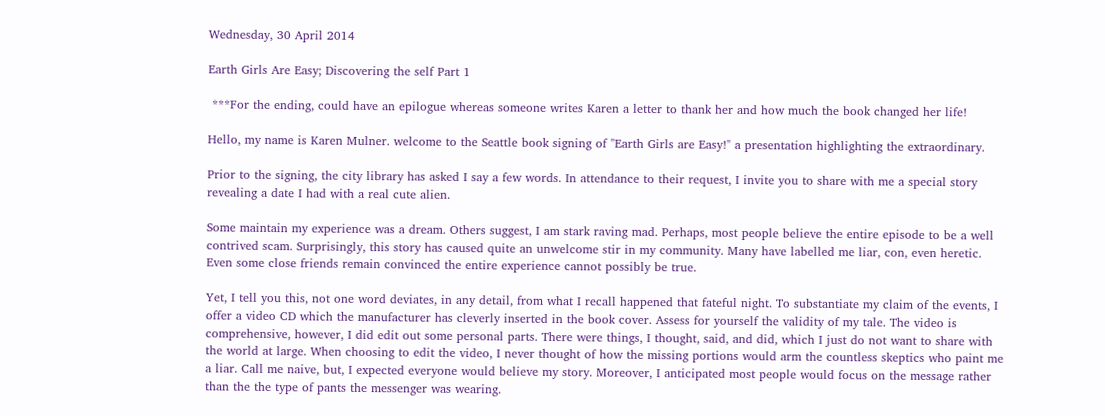Wednesday, 30 April 2014

Earth Girls Are Easy; Discovering the self Part 1

 ***For the ending, could have an epilogue whereas someone writes Karen a letter to thank her and how much the book changed her life!

Hello, my name is Karen Mulner. welcome to the Seattle book signing of "Earth Girls are Easy!" a presentation highlighting the extraordinary.

Prior to the signing, the city library has asked I say a few words. In attendance to their request, I invite you to share with me a special story revealing a date I had with a real cute alien.

Some maintain my experience was a dream. Others suggest, I am stark raving mad. Perhaps, most people believe the entire episode to be a well contrived scam. Surprisingly, this story has caused quite an unwelcome stir in my community. Many have labelled me liar, con, even heretic. Even some close friends remain convinced the entire experience cannot possibly be true.

Yet, I tell you this, not one word deviates, in any detail, from what I recall happened that fateful night. To substantiate my claim of the events, I offer a video CD which the manufacturer has cleverly inserted in the book cover. Assess for yourself the validity of my tale. The video is comprehensive, however, I did edit out some personal parts. There were things, I thought, said, and did, which I just do not want to share with the world at large. When choosing to edit the video, I never thought of how the missing portions would arm the countless skeptics who paint me a liar. Call me naive, but, I expected everyone would believe my story. Moreover, I anticipated most people would focus on the message rather than the the type of pants the messenger was wearing.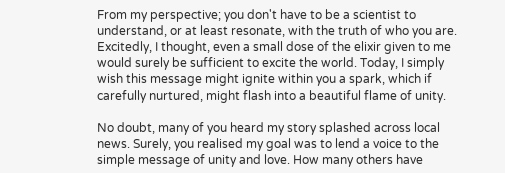From my perspective; you don't have to be a scientist to understand, or at least resonate, with the truth of who you are. Excitedly, I thought, even a small dose of the elixir given to me would surely be sufficient to excite the world. Today, I simply wish this message might ignite within you a spark, which if carefully nurtured, might flash into a beautiful flame of unity.

No doubt, many of you heard my story splashed across local news. Surely, you realised my goal was to lend a voice to the simple message of unity and love. How many others have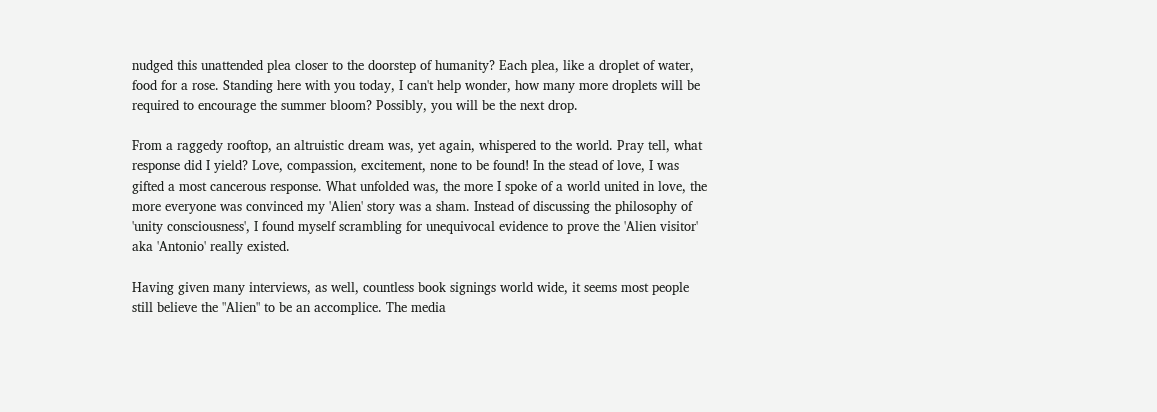nudged this unattended plea closer to the doorstep of humanity? Each plea, like a droplet of water, food for a rose. Standing here with you today, I can't help wonder, how many more droplets will be required to encourage the summer bloom? Possibly, you will be the next drop.

From a raggedy rooftop, an altruistic dream was, yet again, whispered to the world. Pray tell, what response did I yield? Love, compassion, excitement, none to be found! In the stead of love, I was gifted a most cancerous response. What unfolded was, the more I spoke of a world united in love, the more everyone was convinced my 'Alien' story was a sham. Instead of discussing the philosophy of 'unity consciousness', I found myself scrambling for unequivocal evidence to prove the 'Alien visitor' aka 'Antonio' really existed.

Having given many interviews, as well, countless book signings world wide, it seems most people still believe the "Alien" to be an accomplice. The media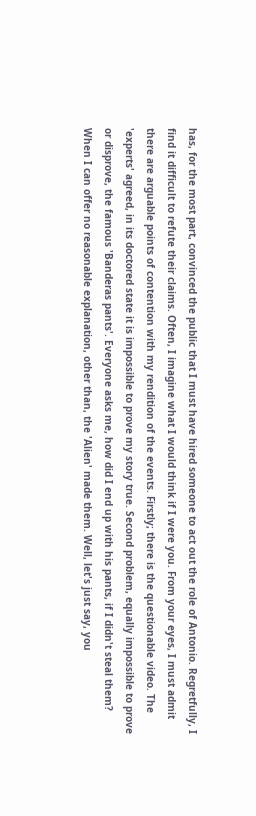has, for the most part, convinced the public that I must have hired someone to act out the role of Antonio. Regretfully, I find it difficult to refute their claims. Often, I imagine what I would think if I were you. From your eyes, I must admit there are arguable points of contention with my rendition of the events. Firstly; there is the questionable video. The 'experts' agreed, in its doctored state it is impossible to prove my story true. Second problem, equally impossible to prove or disprove, the famous 'Banderas pants'. Everyone asks me, how did I end up with his pants, if I didn't steal them? When I can offer no reasonable explanation, other than, the 'Alien' made them. Well, let's just say, you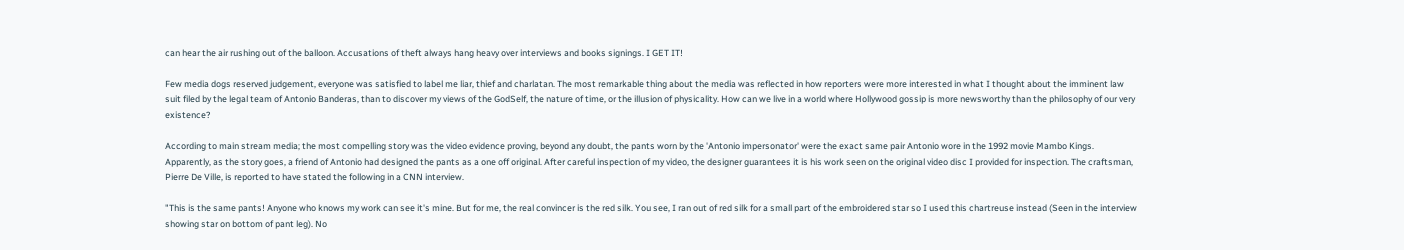can hear the air rushing out of the balloon. Accusations of theft always hang heavy over interviews and books signings. I GET IT!

Few media dogs reserved judgement, everyone was satisfied to label me liar, thief and charlatan. The most remarkable thing about the media was reflected in how reporters were more interested in what I thought about the imminent law suit filed by the legal team of Antonio Banderas, than to discover my views of the GodSelf, the nature of time, or the illusion of physicality. How can we live in a world where Hollywood gossip is more newsworthy than the philosophy of our very existence?

According to main stream media; the most compelling story was the video evidence proving, beyond any doubt, the pants worn by the 'Antonio impersonator' were the exact same pair Antonio wore in the 1992 movie Mambo Kings. Apparently, as the story goes, a friend of Antonio had designed the pants as a one off original. After careful inspection of my video, the designer guarantees it is his work seen on the original video disc I provided for inspection. The craftsman, Pierre De Ville, is reported to have stated the following in a CNN interview.

"This is the same pants! Anyone who knows my work can see it's mine. But for me, the real convincer is the red silk. You see, I ran out of red silk for a small part of the embroidered star so I used this chartreuse instead (Seen in the interview showing star on bottom of pant leg). No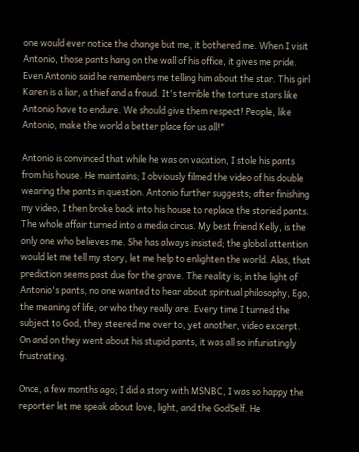one would ever notice the change but me, it bothered me. When I visit Antonio, those pants hang on the wall of his office, it gives me pride. Even Antonio said he remembers me telling him about the star. This girl Karen is a liar, a thief and a fraud. It's terrible the torture stars like Antonio have to endure. We should give them respect! People, like Antonio, make the world a better place for us all!"

Antonio is convinced that while he was on vacation, I stole his pants from his house. He maintains; I obviously filmed the video of his double wearing the pants in question. Antonio further suggests; after finishing my video, I then broke back into his house to replace the storied pants. The whole affair turned into a media circus. My best friend Kelly, is the only one who believes me. She has always insisted; the global attention would let me tell my story, let me help to enlighten the world. Alas, that prediction seems past due for the grave. The reality is; in the light of Antonio's pants, no one wanted to hear about spiritual philosophy, Ego, the meaning of life, or who they really are. Every time I turned the subject to God, they steered me over to, yet another, video excerpt. On and on they went about his stupid pants, it was all so infuriatingly frustrating.

Once, a few months ago; I did a story with MSNBC, I was so happy the reporter let me speak about love, light, and the GodSelf. He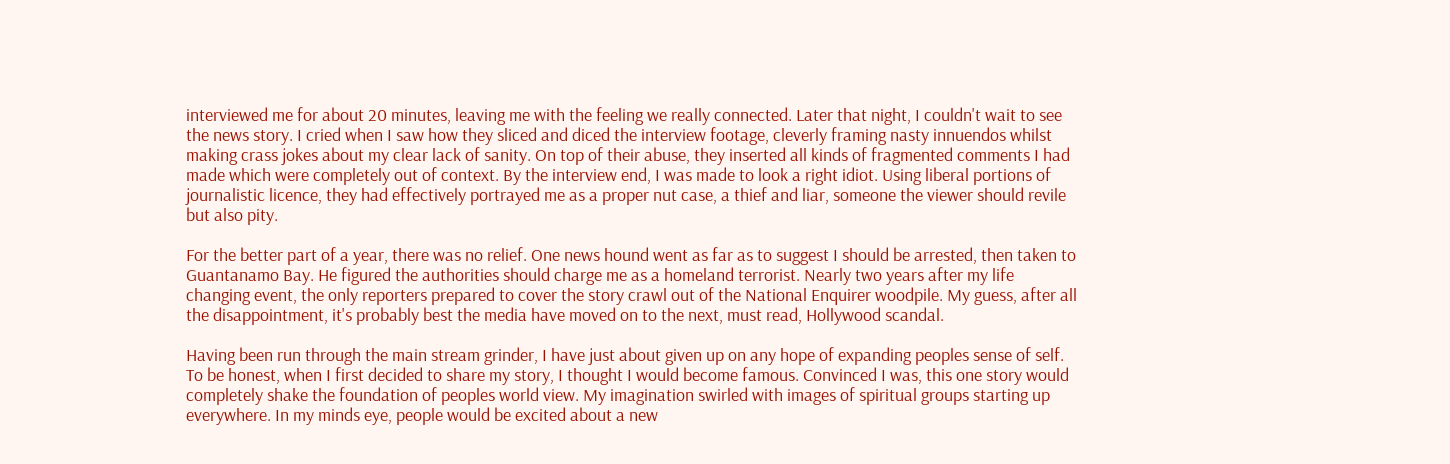interviewed me for about 20 minutes, leaving me with the feeling we really connected. Later that night, I couldn't wait to see the news story. I cried when I saw how they sliced and diced the interview footage, cleverly framing nasty innuendos whilst making crass jokes about my clear lack of sanity. On top of their abuse, they inserted all kinds of fragmented comments I had made which were completely out of context. By the interview end, I was made to look a right idiot. Using liberal portions of journalistic licence, they had effectively portrayed me as a proper nut case, a thief and liar, someone the viewer should revile but also pity.

For the better part of a year, there was no relief. One news hound went as far as to suggest I should be arrested, then taken to Guantanamo Bay. He figured the authorities should charge me as a homeland terrorist. Nearly two years after my life changing event, the only reporters prepared to cover the story crawl out of the National Enquirer woodpile. My guess, after all the disappointment, it's probably best the media have moved on to the next, must read, Hollywood scandal.

Having been run through the main stream grinder, I have just about given up on any hope of expanding peoples sense of self. To be honest, when I first decided to share my story, I thought I would become famous. Convinced I was, this one story would completely shake the foundation of peoples world view. My imagination swirled with images of spiritual groups starting up everywhere. In my minds eye, people would be excited about a new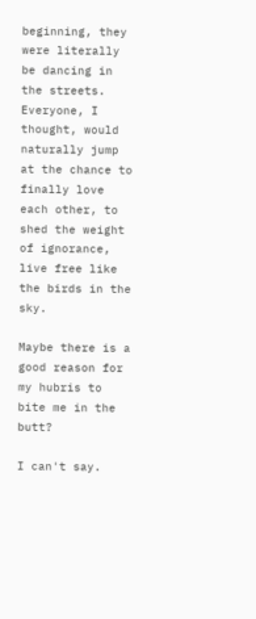beginning, they were literally be dancing in the streets.  Everyone, I thought, would naturally jump at the chance to finally love each other, to shed the weight of ignorance, live free like the birds in the sky.

Maybe there is a good reason for my hubris to bite me in the butt?

I can't say.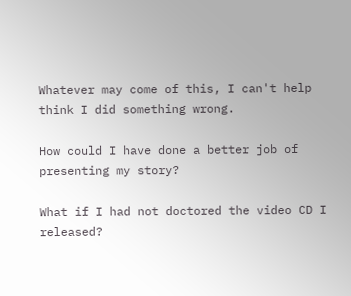Whatever may come of this, I can't help think I did something wrong.

How could I have done a better job of presenting my story?

What if I had not doctored the video CD I released?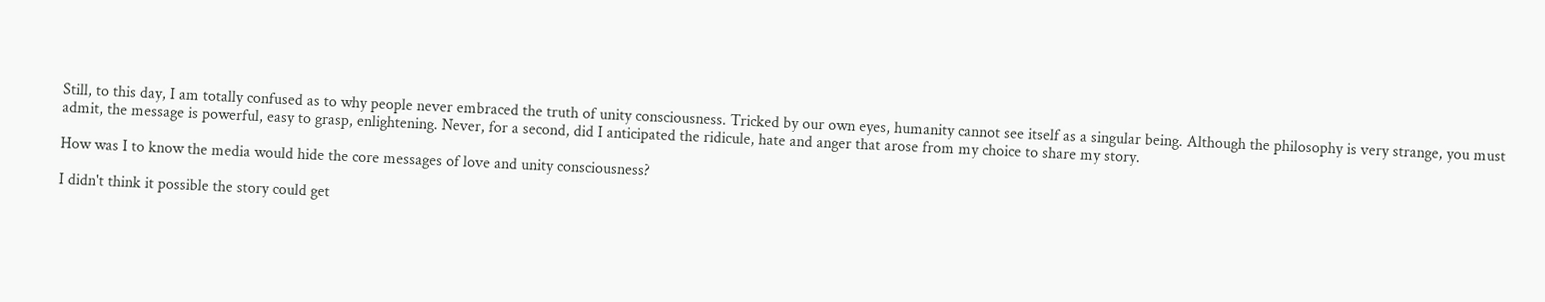Still, to this day, I am totally confused as to why people never embraced the truth of unity consciousness. Tricked by our own eyes, humanity cannot see itself as a singular being. Although the philosophy is very strange, you must admit, the message is powerful, easy to grasp, enlightening. Never, for a second, did I anticipated the ridicule, hate and anger that arose from my choice to share my story.

How was I to know the media would hide the core messages of love and unity consciousness?

I didn't think it possible the story could get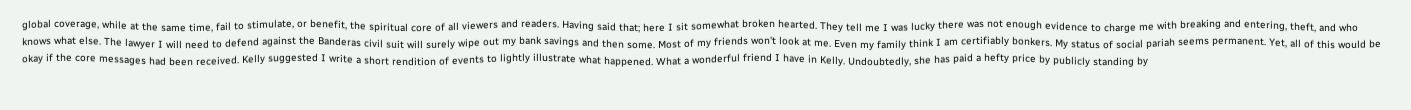global coverage, while at the same time, fail to stimulate, or benefit, the spiritual core of all viewers and readers. Having said that; here I sit somewhat broken hearted. They tell me I was lucky there was not enough evidence to charge me with breaking and entering, theft, and who knows what else. The lawyer I will need to defend against the Banderas civil suit will surely wipe out my bank savings and then some. Most of my friends won't look at me. Even my family think I am certifiably bonkers. My status of social pariah seems permanent. Yet, all of this would be okay if the core messages had been received. Kelly suggested I write a short rendition of events to lightly illustrate what happened. What a wonderful friend I have in Kelly. Undoubtedly, she has paid a hefty price by publicly standing by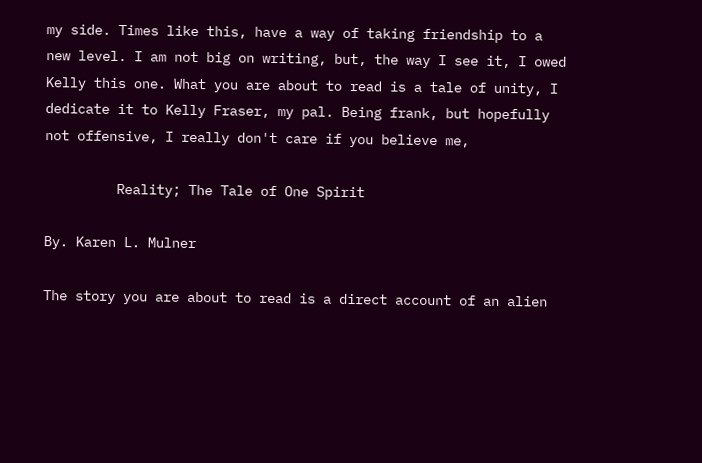my side. Times like this, have a way of taking friendship to a new level. I am not big on writing, but, the way I see it, I owed Kelly this one. What you are about to read is a tale of unity, I dedicate it to Kelly Fraser, my pal. Being frank, but hopefully not offensive, I really don't care if you believe me,

         Reality; The Tale of One Spirit

By. Karen L. Mulner

The story you are about to read is a direct account of an alien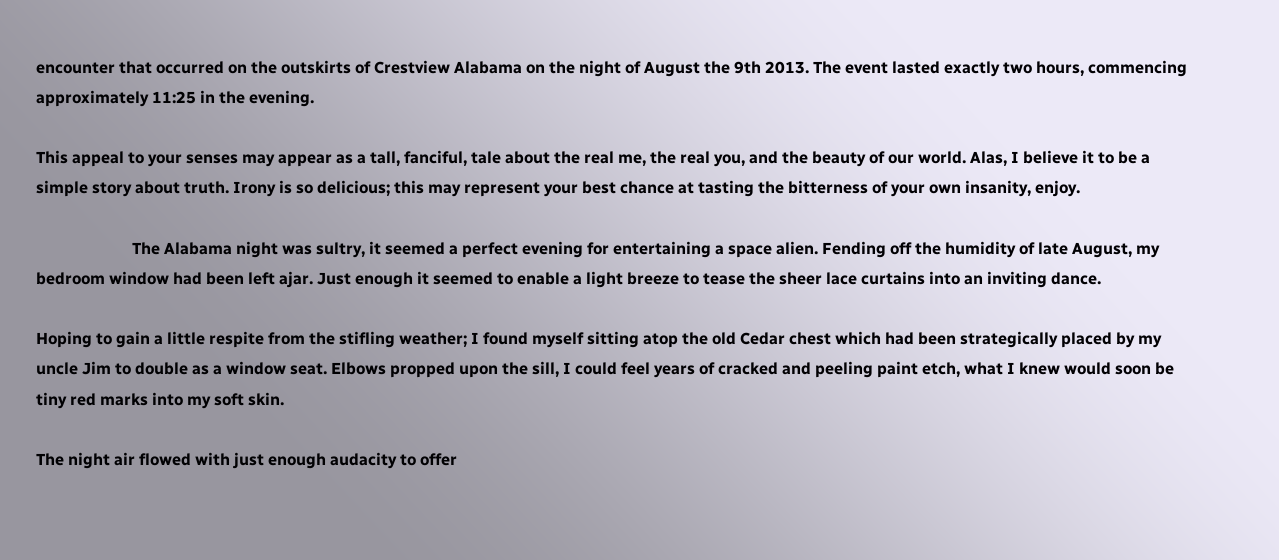encounter that occurred on the outskirts of Crestview Alabama on the night of August the 9th 2013. The event lasted exactly two hours, commencing approximately 11:25 in the evening.

This appeal to your senses may appear as a tall, fanciful, tale about the real me, the real you, and the beauty of our world. Alas, I believe it to be a simple story about truth. Irony is so delicious; this may represent your best chance at tasting the bitterness of your own insanity, enjoy.

                        The Alabama night was sultry, it seemed a perfect evening for entertaining a space alien. Fending off the humidity of late August, my bedroom window had been left ajar. Just enough it seemed to enable a light breeze to tease the sheer lace curtains into an inviting dance.

Hoping to gain a little respite from the stifling weather; I found myself sitting atop the old Cedar chest which had been strategically placed by my uncle Jim to double as a window seat. Elbows propped upon the sill, I could feel years of cracked and peeling paint etch, what I knew would soon be tiny red marks into my soft skin.

The night air flowed with just enough audacity to offer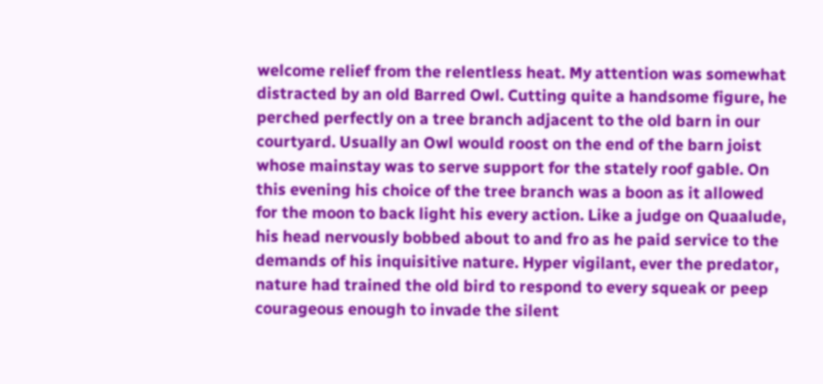welcome relief from the relentless heat. My attention was somewhat distracted by an old Barred Owl. Cutting quite a handsome figure, he perched perfectly on a tree branch adjacent to the old barn in our courtyard. Usually an Owl would roost on the end of the barn joist whose mainstay was to serve support for the stately roof gable. On this evening his choice of the tree branch was a boon as it allowed for the moon to back light his every action. Like a judge on Quaalude, his head nervously bobbed about to and fro as he paid service to the demands of his inquisitive nature. Hyper vigilant, ever the predator, nature had trained the old bird to respond to every squeak or peep courageous enough to invade the silent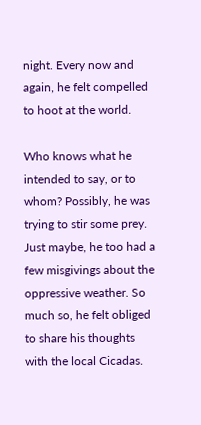night. Every now and again, he felt compelled to hoot at the world.

Who knows what he intended to say, or to whom? Possibly, he was trying to stir some prey. Just maybe, he too had a few misgivings about the oppressive weather. So much so, he felt obliged to share his thoughts with the local Cicadas.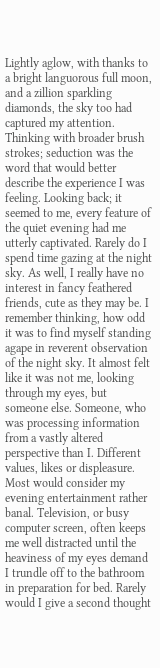Lightly aglow, with thanks to a bright languorous full moon, and a zillion sparkling diamonds, the sky too had captured my attention. Thinking with broader brush strokes; seduction was the word that would better describe the experience I was feeling. Looking back; it seemed to me, every feature of the quiet evening had me utterly captivated. Rarely do I spend time gazing at the night sky. As well, I really have no interest in fancy feathered friends, cute as they may be. I remember thinking, how odd it was to find myself standing agape in reverent observation of the night sky. It almost felt like it was not me, looking through my eyes, but someone else. Someone, who was processing information from a vastly altered perspective than I. Different values, likes or displeasure. Most would consider my evening entertainment rather banal. Television, or busy computer screen, often keeps me well distracted until the heaviness of my eyes demand I trundle off to the bathroom in preparation for bed. Rarely would I give a second thought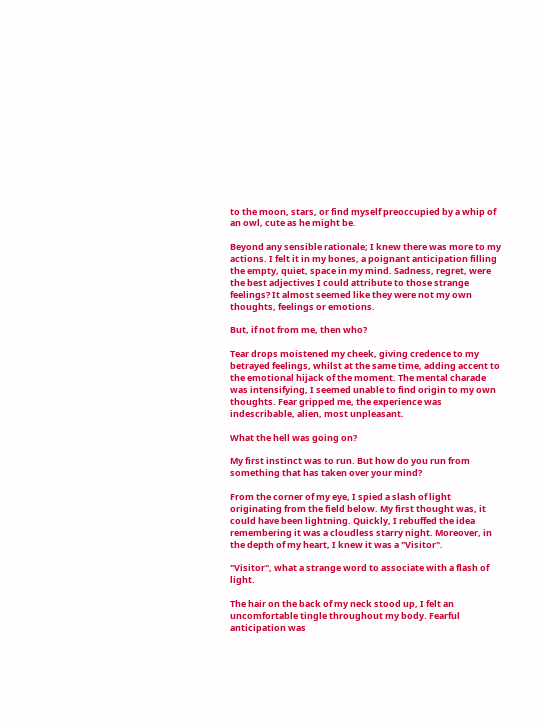to the moon, stars, or find myself preoccupied by a whip of an owl, cute as he might be.

Beyond any sensible rationale; I knew there was more to my actions. I felt it in my bones, a poignant anticipation filling the empty, quiet, space in my mind. Sadness, regret, were the best adjectives I could attribute to those strange feelings? It almost seemed like they were not my own thoughts, feelings or emotions.

But, if not from me, then who?

Tear drops moistened my cheek, giving credence to my betrayed feelings, whilst at the same time, adding accent to the emotional hijack of the moment. The mental charade was intensifying, I seemed unable to find origin to my own thoughts. Fear gripped me, the experience was indescribable, alien, most unpleasant.

What the hell was going on?

My first instinct was to run. But how do you run from something that has taken over your mind?

From the corner of my eye, I spied a slash of light originating from the field below. My first thought was, it could have been lightning. Quickly, I rebuffed the idea remembering it was a cloudless starry night. Moreover, in the depth of my heart, I knew it was a "Visitor".

"Visitor", what a strange word to associate with a flash of light.

The hair on the back of my neck stood up, I felt an uncomfortable tingle throughout my body. Fearful anticipation was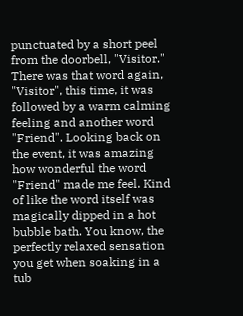punctuated by a short peel from the doorbell, "Visitor." There was that word again, "Visitor", this time, it was followed by a warm calming feeling and another word "Friend". Looking back on the event, it was amazing how wonderful the word "Friend" made me feel. Kind of like the word itself was magically dipped in a hot bubble bath. You know, the perfectly relaxed sensation you get when soaking in a tub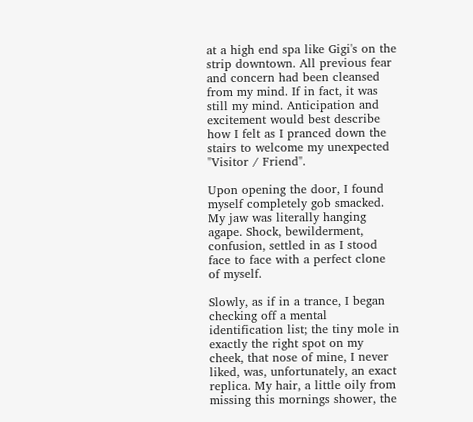at a high end spa like Gigi's on the strip downtown. All previous fear and concern had been cleansed from my mind. If in fact, it was still my mind. Anticipation and excitement would best describe how I felt as I pranced down the stairs to welcome my unexpected "Visitor / Friend".

Upon opening the door, I found myself completely gob smacked. My jaw was literally hanging agape. Shock, bewilderment, confusion, settled in as I stood face to face with a perfect clone of myself.

Slowly, as if in a trance, I began checking off a mental identification list; the tiny mole in exactly the right spot on my cheek, that nose of mine, I never liked, was, unfortunately, an exact replica. My hair, a little oily from missing this mornings shower, the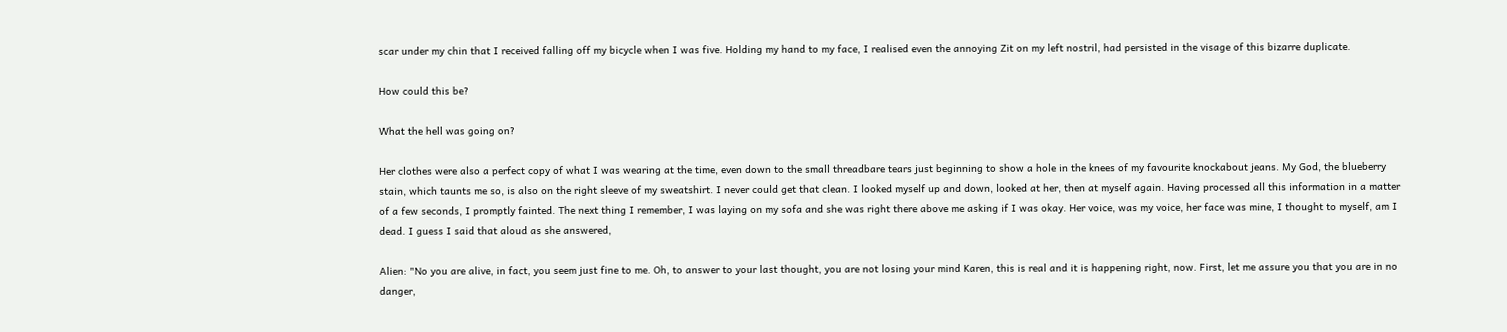scar under my chin that I received falling off my bicycle when I was five. Holding my hand to my face, I realised even the annoying Zit on my left nostril, had persisted in the visage of this bizarre duplicate.

How could this be?

What the hell was going on?

Her clothes were also a perfect copy of what I was wearing at the time, even down to the small threadbare tears just beginning to show a hole in the knees of my favourite knockabout jeans. My God, the blueberry stain, which taunts me so, is also on the right sleeve of my sweatshirt. I never could get that clean. I looked myself up and down, looked at her, then at myself again. Having processed all this information in a matter of a few seconds, I promptly fainted. The next thing I remember, I was laying on my sofa and she was right there above me asking if I was okay. Her voice, was my voice, her face was mine, I thought to myself, am I dead. I guess I said that aloud as she answered,

Alien: "No you are alive, in fact, you seem just fine to me. Oh, to answer to your last thought, you are not losing your mind Karen, this is real and it is happening right, now. First, let me assure you that you are in no danger,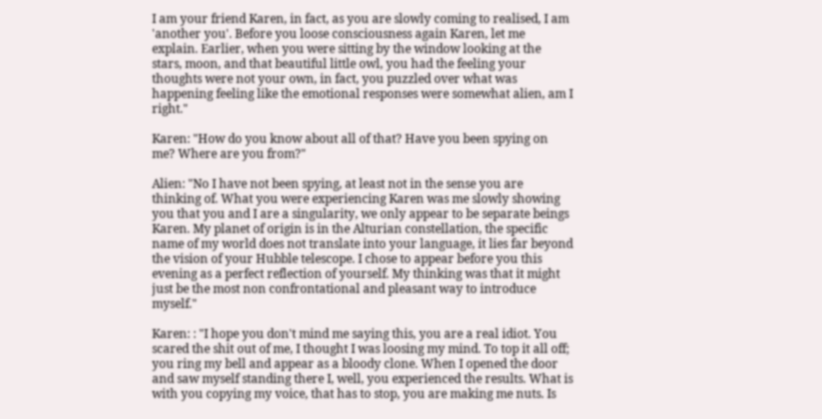I am your friend Karen, in fact, as you are slowly coming to realised, I am 'another you'. Before you loose consciousness again Karen, let me explain. Earlier, when you were sitting by the window looking at the stars, moon, and that beautiful little owl, you had the feeling your thoughts were not your own, in fact, you puzzled over what was happening feeling like the emotional responses were somewhat alien, am I right."

Karen: "How do you know about all of that? Have you been spying on me? Where are you from?"

Alien: "No I have not been spying, at least not in the sense you are thinking of. What you were experiencing Karen was me slowly showing you that you and I are a singularity, we only appear to be separate beings Karen. My planet of origin is in the Alturian constellation, the specific name of my world does not translate into your language, it lies far beyond the vision of your Hubble telescope. I chose to appear before you this evening as a perfect reflection of yourself. My thinking was that it might just be the most non confrontational and pleasant way to introduce myself."

Karen: : "I hope you don't mind me saying this, you are a real idiot. You scared the shit out of me, I thought I was loosing my mind. To top it all off; you ring my bell and appear as a bloody clone. When I opened the door and saw myself standing there I, well, you experienced the results. What is with you copying my voice, that has to stop, you are making me nuts. Is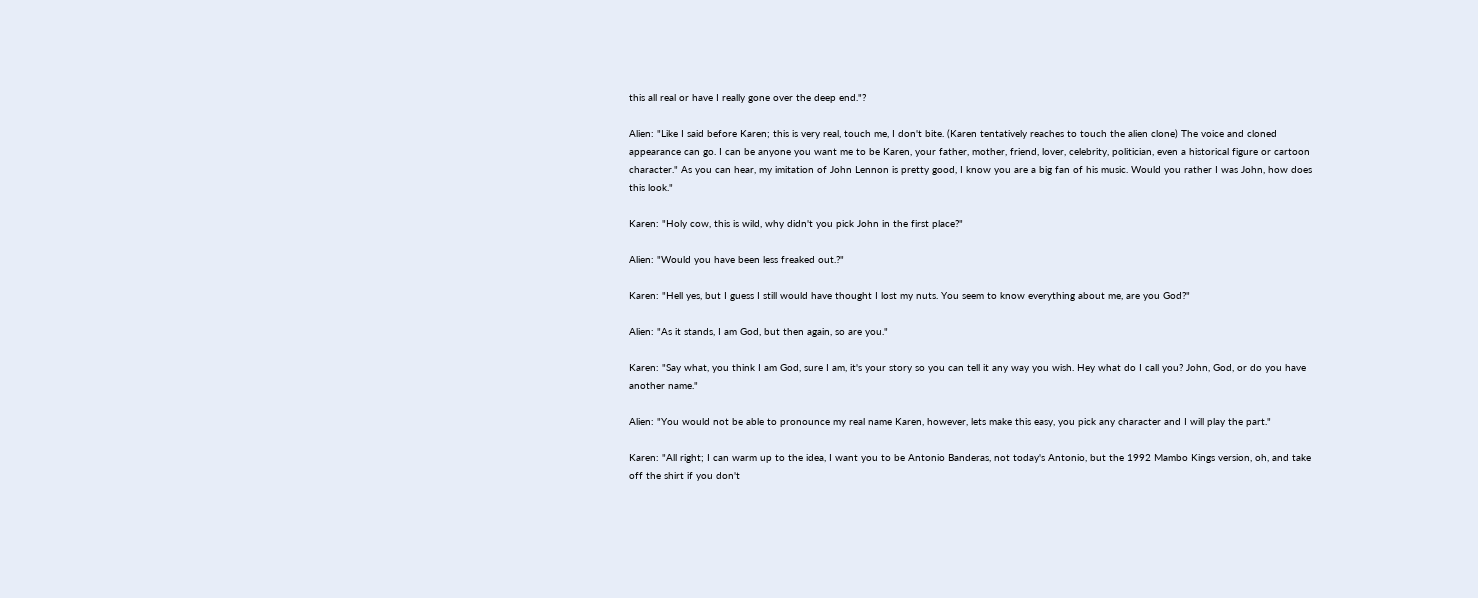this all real or have I really gone over the deep end."?

Alien: "Like I said before Karen; this is very real, touch me, I don't bite. (Karen tentatively reaches to touch the alien clone) The voice and cloned appearance can go. I can be anyone you want me to be Karen, your father, mother, friend, lover, celebrity, politician, even a historical figure or cartoon character." As you can hear, my imitation of John Lennon is pretty good, I know you are a big fan of his music. Would you rather I was John, how does this look."

Karen: "Holy cow, this is wild, why didn't you pick John in the first place?"

Alien: "Would you have been less freaked out.?"

Karen: "Hell yes, but I guess I still would have thought I lost my nuts. You seem to know everything about me, are you God?"

Alien: "As it stands, I am God, but then again, so are you."

Karen: "Say what, you think I am God, sure I am, it's your story so you can tell it any way you wish. Hey what do I call you? John, God, or do you have another name."

Alien: "You would not be able to pronounce my real name Karen, however, lets make this easy, you pick any character and I will play the part."

Karen: "All right; I can warm up to the idea, I want you to be Antonio Banderas, not today's Antonio, but the 1992 Mambo Kings version, oh, and take off the shirt if you don't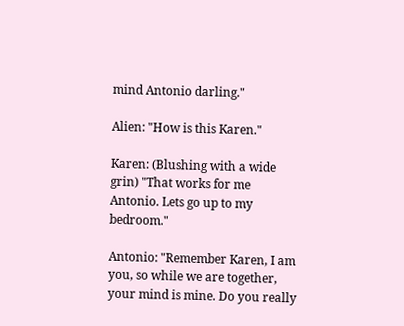mind Antonio darling."

Alien: "How is this Karen."

Karen: (Blushing with a wide grin) "That works for me Antonio. Lets go up to my bedroom."

Antonio: "Remember Karen, I am you, so while we are together, your mind is mine. Do you really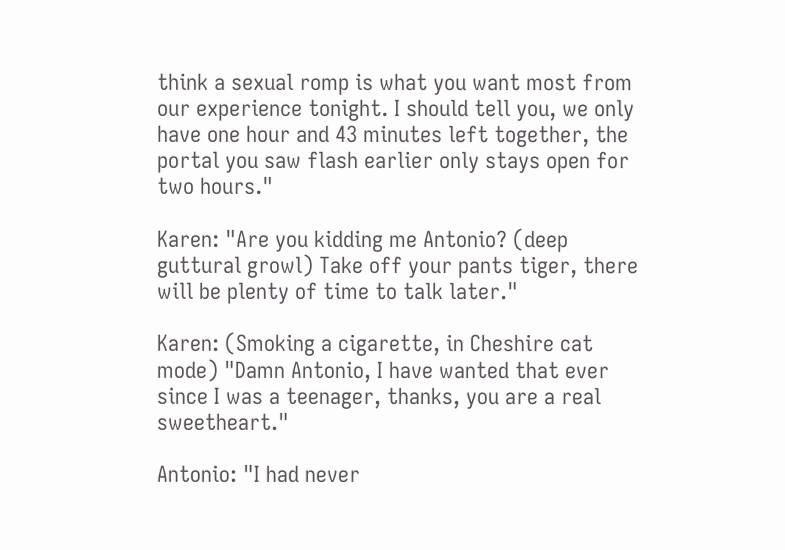think a sexual romp is what you want most from our experience tonight. I should tell you, we only have one hour and 43 minutes left together, the portal you saw flash earlier only stays open for two hours."

Karen: "Are you kidding me Antonio? (deep guttural growl) Take off your pants tiger, there will be plenty of time to talk later."

Karen: (Smoking a cigarette, in Cheshire cat mode) "Damn Antonio, I have wanted that ever since I was a teenager, thanks, you are a real sweetheart."

Antonio: "I had never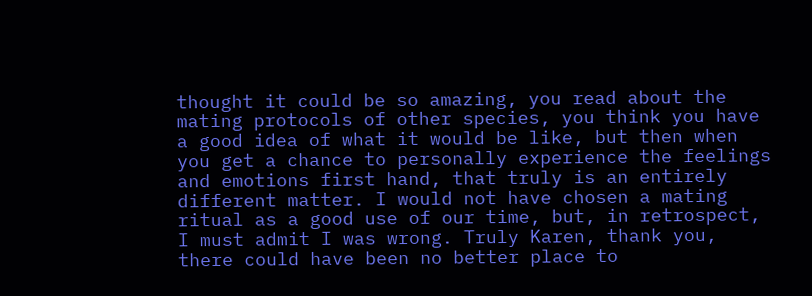thought it could be so amazing, you read about the mating protocols of other species, you think you have a good idea of what it would be like, but then when you get a chance to personally experience the feelings and emotions first hand, that truly is an entirely different matter. I would not have chosen a mating ritual as a good use of our time, but, in retrospect, I must admit I was wrong. Truly Karen, thank you, there could have been no better place to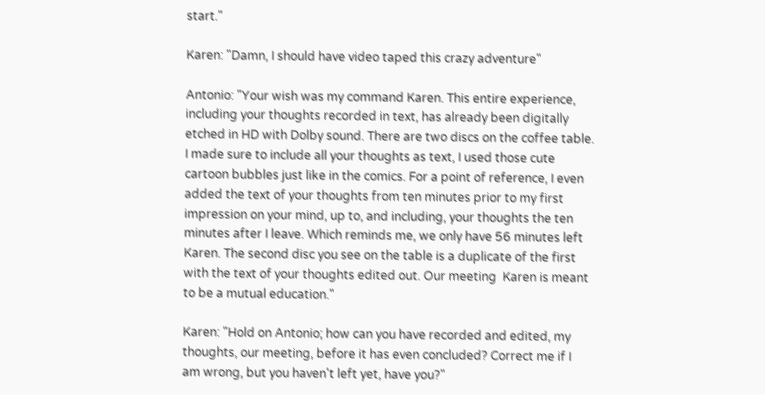start."

Karen: "Damn, I should have video taped this crazy adventure"

Antonio: "Your wish was my command Karen. This entire experience, including your thoughts recorded in text, has already been digitally etched in HD with Dolby sound. There are two discs on the coffee table. I made sure to include all your thoughts as text, I used those cute cartoon bubbles just like in the comics. For a point of reference, I even added the text of your thoughts from ten minutes prior to my first impression on your mind, up to, and including, your thoughts the ten minutes after I leave. Which reminds me, we only have 56 minutes left Karen. The second disc you see on the table is a duplicate of the first with the text of your thoughts edited out. Our meeting  Karen is meant to be a mutual education."

Karen: "Hold on Antonio; how can you have recorded and edited, my thoughts, our meeting, before it has even concluded? Correct me if I am wrong, but you haven't left yet, have you?"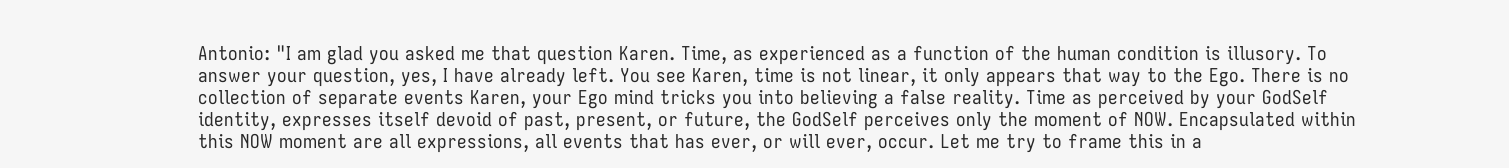Antonio: "I am glad you asked me that question Karen. Time, as experienced as a function of the human condition is illusory. To answer your question, yes, I have already left. You see Karen, time is not linear, it only appears that way to the Ego. There is no collection of separate events Karen, your Ego mind tricks you into believing a false reality. Time as perceived by your GodSelf identity, expresses itself devoid of past, present, or future, the GodSelf perceives only the moment of NOW. Encapsulated within this NOW moment are all expressions, all events that has ever, or will ever, occur. Let me try to frame this in a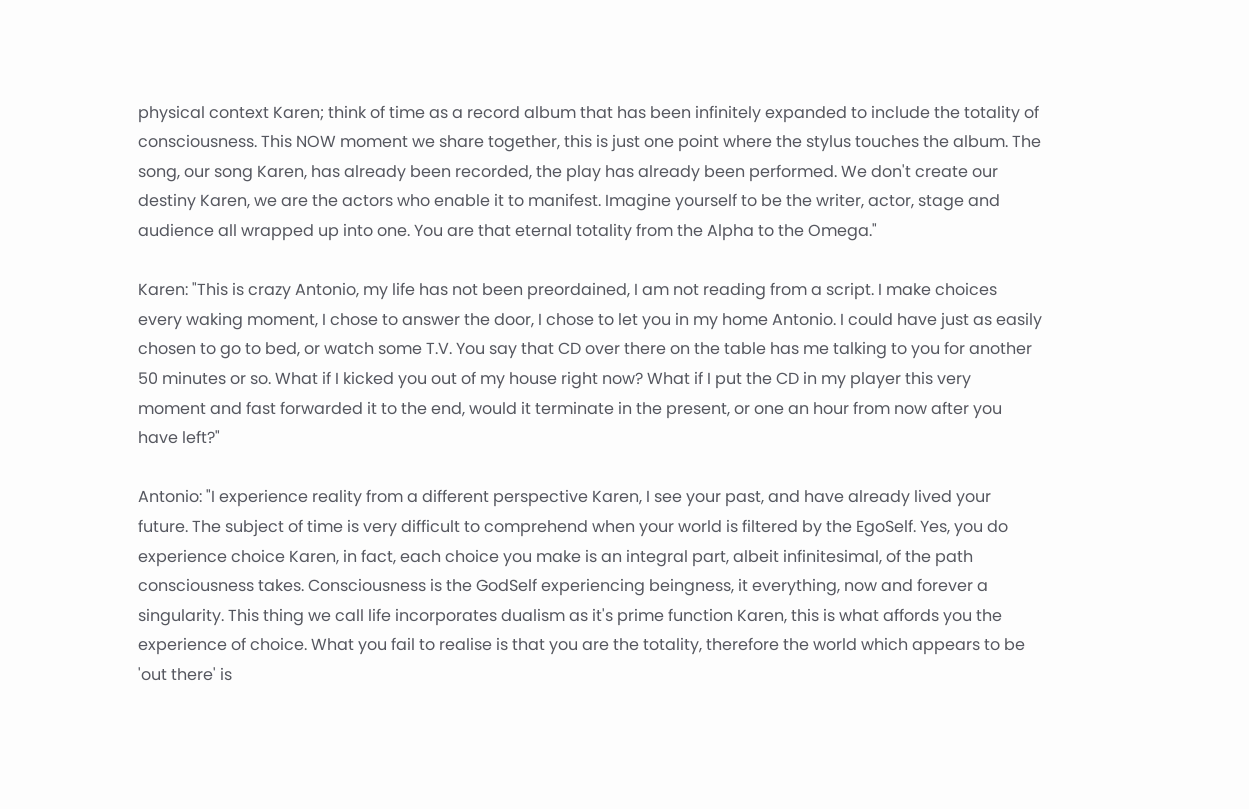physical context Karen; think of time as a record album that has been infinitely expanded to include the totality of consciousness. This NOW moment we share together, this is just one point where the stylus touches the album. The song, our song Karen, has already been recorded, the play has already been performed. We don't create our destiny Karen, we are the actors who enable it to manifest. Imagine yourself to be the writer, actor, stage and audience all wrapped up into one. You are that eternal totality from the Alpha to the Omega."

Karen: "This is crazy Antonio, my life has not been preordained, I am not reading from a script. I make choices every waking moment, I chose to answer the door, I chose to let you in my home Antonio. I could have just as easily chosen to go to bed, or watch some T.V. You say that CD over there on the table has me talking to you for another 50 minutes or so. What if I kicked you out of my house right now? What if I put the CD in my player this very moment and fast forwarded it to the end, would it terminate in the present, or one an hour from now after you have left?"

Antonio: "I experience reality from a different perspective Karen, I see your past, and have already lived your future. The subject of time is very difficult to comprehend when your world is filtered by the EgoSelf. Yes, you do experience choice Karen, in fact, each choice you make is an integral part, albeit infinitesimal, of the path consciousness takes. Consciousness is the GodSelf experiencing beingness, it everything, now and forever a singularity. This thing we call life incorporates dualism as it's prime function Karen, this is what affords you the experience of choice. What you fail to realise is that you are the totality, therefore the world which appears to be 'out there' is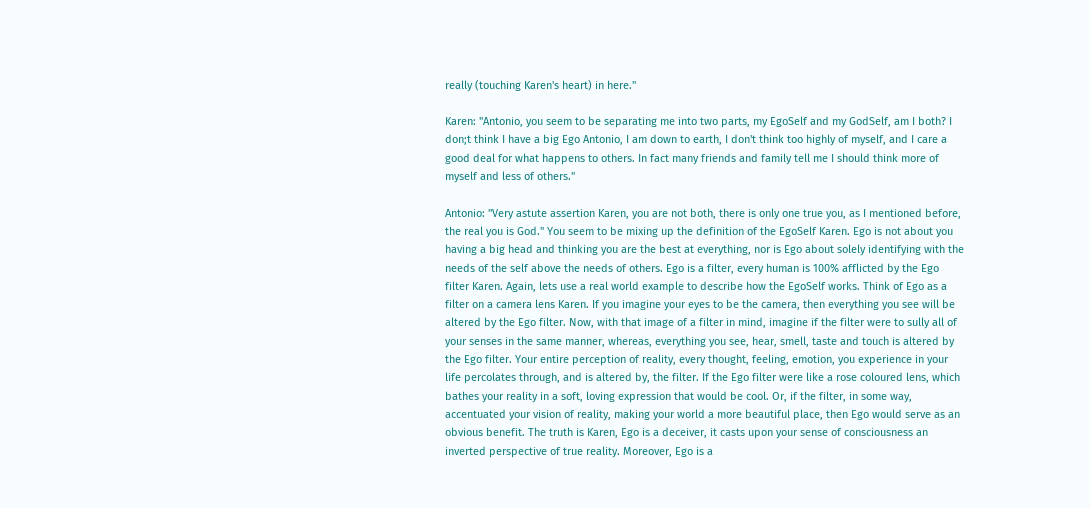really (touching Karen's heart) in here."

Karen: "Antonio, you seem to be separating me into two parts, my EgoSelf and my GodSelf, am I both? I don;t think I have a big Ego Antonio, I am down to earth, I don't think too highly of myself, and I care a good deal for what happens to others. In fact many friends and family tell me I should think more of myself and less of others."

Antonio: "Very astute assertion Karen, you are not both, there is only one true you, as I mentioned before, the real you is God." You seem to be mixing up the definition of the EgoSelf Karen. Ego is not about you having a big head and thinking you are the best at everything, nor is Ego about solely identifying with the needs of the self above the needs of others. Ego is a filter, every human is 100% afflicted by the Ego filter Karen. Again, lets use a real world example to describe how the EgoSelf works. Think of Ego as a filter on a camera lens Karen. If you imagine your eyes to be the camera, then everything you see will be altered by the Ego filter. Now, with that image of a filter in mind, imagine if the filter were to sully all of your senses in the same manner, whereas, everything you see, hear, smell, taste and touch is altered by the Ego filter. Your entire perception of reality, every thought, feeling, emotion, you experience in your life percolates through, and is altered by, the filter. If the Ego filter were like a rose coloured lens, which bathes your reality in a soft, loving expression that would be cool. Or, if the filter, in some way, accentuated your vision of reality, making your world a more beautiful place, then Ego would serve as an obvious benefit. The truth is Karen, Ego is a deceiver, it casts upon your sense of consciousness an inverted perspective of true reality. Moreover, Ego is a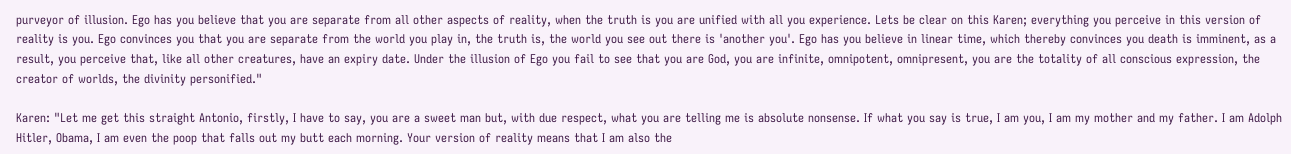purveyor of illusion. Ego has you believe that you are separate from all other aspects of reality, when the truth is you are unified with all you experience. Lets be clear on this Karen; everything you perceive in this version of reality is you. Ego convinces you that you are separate from the world you play in, the truth is, the world you see out there is 'another you'. Ego has you believe in linear time, which thereby convinces you death is imminent, as a result, you perceive that, like all other creatures, have an expiry date. Under the illusion of Ego you fail to see that you are God, you are infinite, omnipotent, omnipresent, you are the totality of all conscious expression, the creator of worlds, the divinity personified."

Karen: "Let me get this straight Antonio, firstly, I have to say, you are a sweet man but, with due respect, what you are telling me is absolute nonsense. If what you say is true, I am you, I am my mother and my father. I am Adolph Hitler, Obama, I am even the poop that falls out my butt each morning. Your version of reality means that I am also the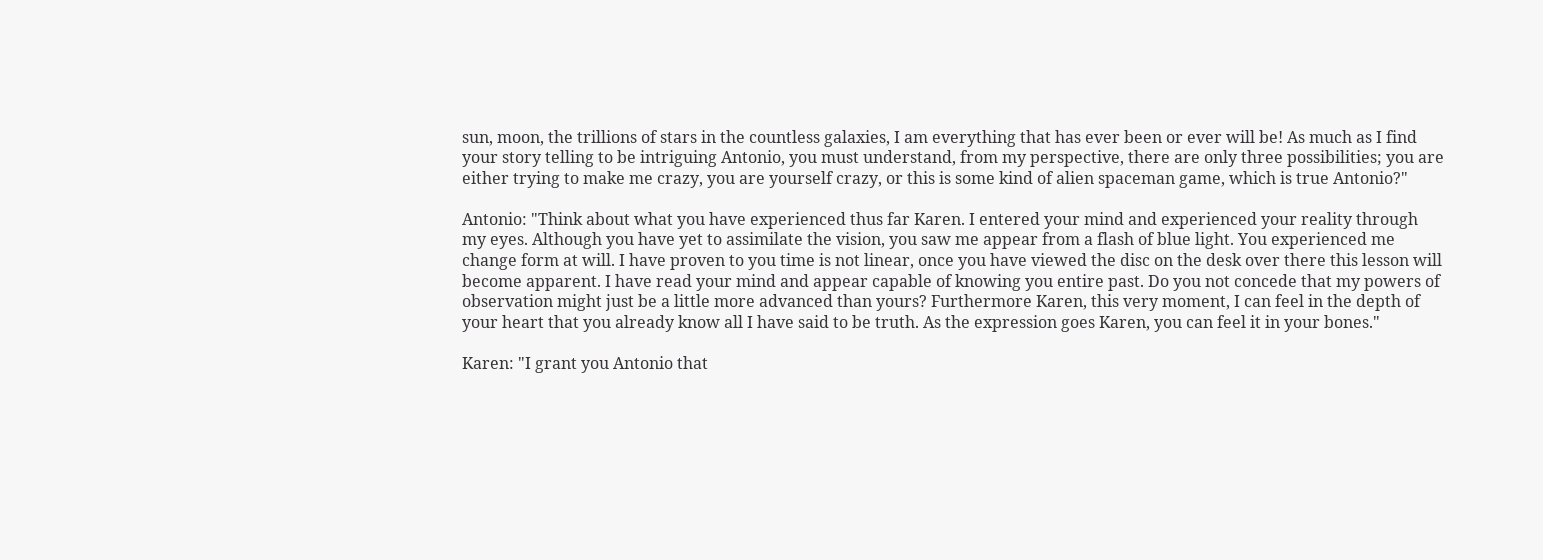sun, moon, the trillions of stars in the countless galaxies, I am everything that has ever been or ever will be! As much as I find your story telling to be intriguing Antonio, you must understand, from my perspective, there are only three possibilities; you are either trying to make me crazy, you are yourself crazy, or this is some kind of alien spaceman game, which is true Antonio?"

Antonio: "Think about what you have experienced thus far Karen. I entered your mind and experienced your reality through my eyes. Although you have yet to assimilate the vision, you saw me appear from a flash of blue light. You experienced me change form at will. I have proven to you time is not linear, once you have viewed the disc on the desk over there this lesson will become apparent. I have read your mind and appear capable of knowing you entire past. Do you not concede that my powers of observation might just be a little more advanced than yours? Furthermore Karen, this very moment, I can feel in the depth of your heart that you already know all I have said to be truth. As the expression goes Karen, you can feel it in your bones."

Karen: "I grant you Antonio that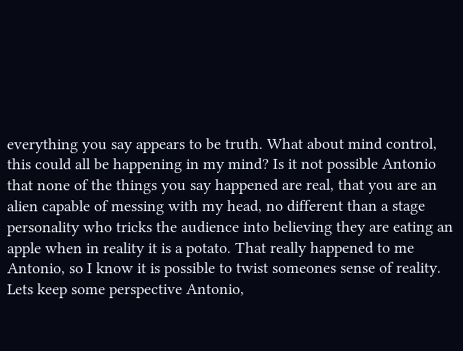everything you say appears to be truth. What about mind control, this could all be happening in my mind? Is it not possible Antonio that none of the things you say happened are real, that you are an alien capable of messing with my head, no different than a stage personality who tricks the audience into believing they are eating an apple when in reality it is a potato. That really happened to me Antonio, so I know it is possible to twist someones sense of reality. Lets keep some perspective Antonio,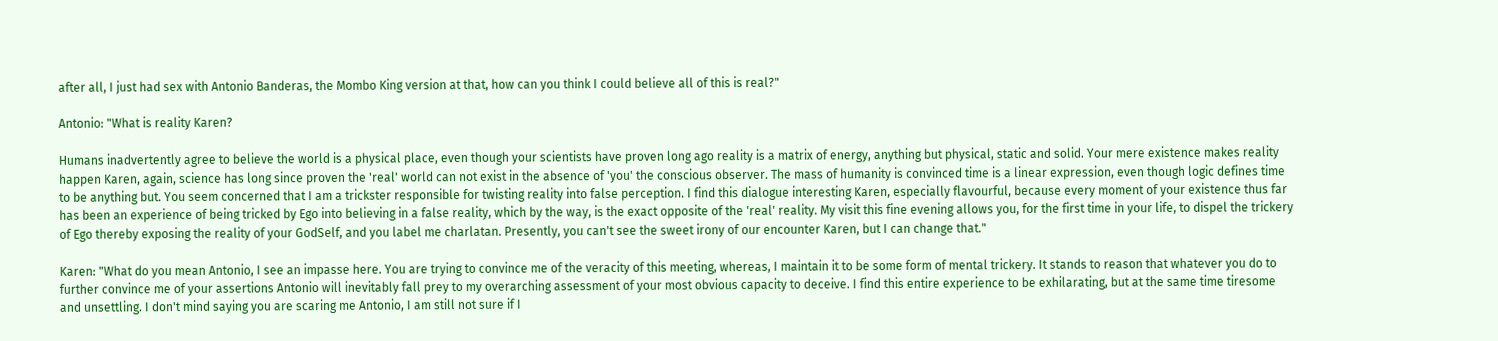after all, I just had sex with Antonio Banderas, the Mombo King version at that, how can you think I could believe all of this is real?"

Antonio: "What is reality Karen?

Humans inadvertently agree to believe the world is a physical place, even though your scientists have proven long ago reality is a matrix of energy, anything but physical, static and solid. Your mere existence makes reality happen Karen, again, science has long since proven the 'real' world can not exist in the absence of 'you' the conscious observer. The mass of humanity is convinced time is a linear expression, even though logic defines time to be anything but. You seem concerned that I am a trickster responsible for twisting reality into false perception. I find this dialogue interesting Karen, especially flavourful, because every moment of your existence thus far has been an experience of being tricked by Ego into believing in a false reality, which by the way, is the exact opposite of the 'real' reality. My visit this fine evening allows you, for the first time in your life, to dispel the trickery of Ego thereby exposing the reality of your GodSelf, and you label me charlatan. Presently, you can't see the sweet irony of our encounter Karen, but I can change that."

Karen: "What do you mean Antonio, I see an impasse here. You are trying to convince me of the veracity of this meeting, whereas, I maintain it to be some form of mental trickery. It stands to reason that whatever you do to further convince me of your assertions Antonio will inevitably fall prey to my overarching assessment of your most obvious capacity to deceive. I find this entire experience to be exhilarating, but at the same time tiresome and unsettling. I don't mind saying you are scaring me Antonio, I am still not sure if I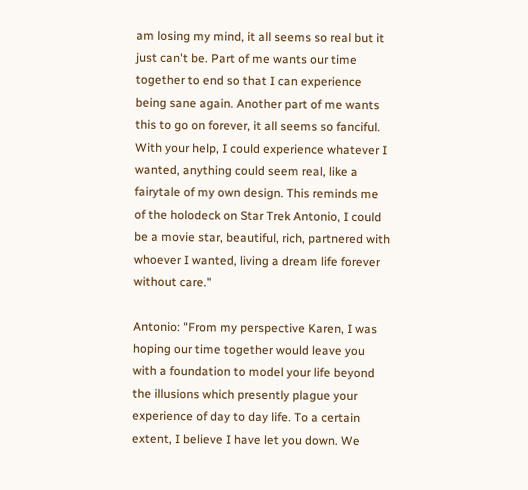am losing my mind, it all seems so real but it just can't be. Part of me wants our time together to end so that I can experience being sane again. Another part of me wants this to go on forever, it all seems so fanciful. With your help, I could experience whatever I wanted, anything could seem real, like a fairytale of my own design. This reminds me of the holodeck on Star Trek Antonio, I could be a movie star, beautiful, rich, partnered with whoever I wanted, living a dream life forever without care."

Antonio: "From my perspective Karen, I was hoping our time together would leave you with a foundation to model your life beyond the illusions which presently plague your experience of day to day life. To a certain extent, I believe I have let you down. We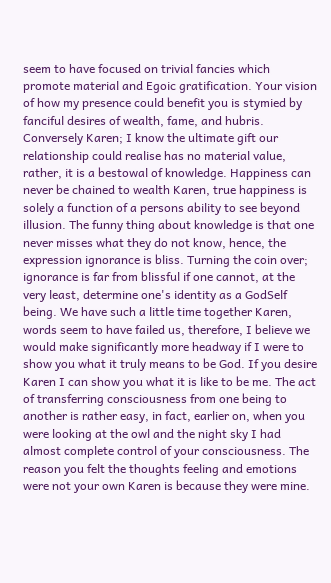seem to have focused on trivial fancies which promote material and Egoic gratification. Your vision of how my presence could benefit you is stymied by fanciful desires of wealth, fame, and hubris. Conversely Karen; I know the ultimate gift our relationship could realise has no material value, rather, it is a bestowal of knowledge. Happiness can never be chained to wealth Karen, true happiness is solely a function of a persons ability to see beyond illusion. The funny thing about knowledge is that one never misses what they do not know, hence, the expression ignorance is bliss. Turning the coin over; ignorance is far from blissful if one cannot, at the very least, determine one's identity as a GodSelf being. We have such a little time together Karen, words seem to have failed us, therefore, I believe we would make significantly more headway if I were to show you what it truly means to be God. If you desire Karen I can show you what it is like to be me. The act of transferring consciousness from one being to another is rather easy, in fact, earlier on, when you were looking at the owl and the night sky I had almost complete control of your consciousness. The reason you felt the thoughts feeling and emotions were not your own Karen is because they were mine.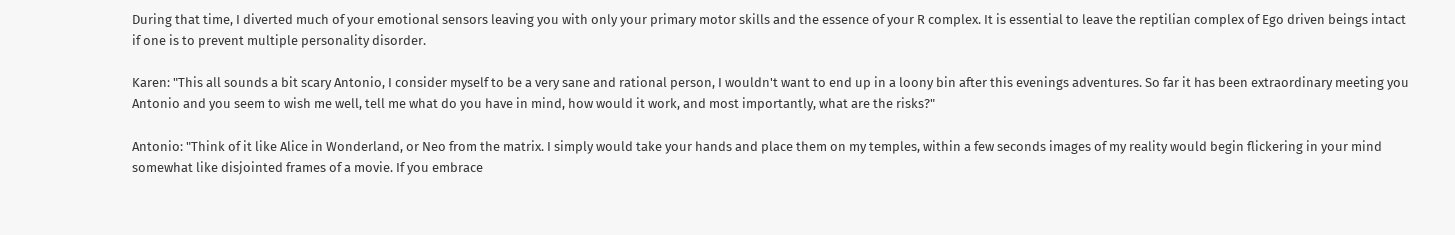During that time, I diverted much of your emotional sensors leaving you with only your primary motor skills and the essence of your R complex. It is essential to leave the reptilian complex of Ego driven beings intact if one is to prevent multiple personality disorder.

Karen: "This all sounds a bit scary Antonio, I consider myself to be a very sane and rational person, I wouldn't want to end up in a loony bin after this evenings adventures. So far it has been extraordinary meeting you Antonio and you seem to wish me well, tell me what do you have in mind, how would it work, and most importantly, what are the risks?"

Antonio: "Think of it like Alice in Wonderland, or Neo from the matrix. I simply would take your hands and place them on my temples, within a few seconds images of my reality would begin flickering in your mind somewhat like disjointed frames of a movie. If you embrace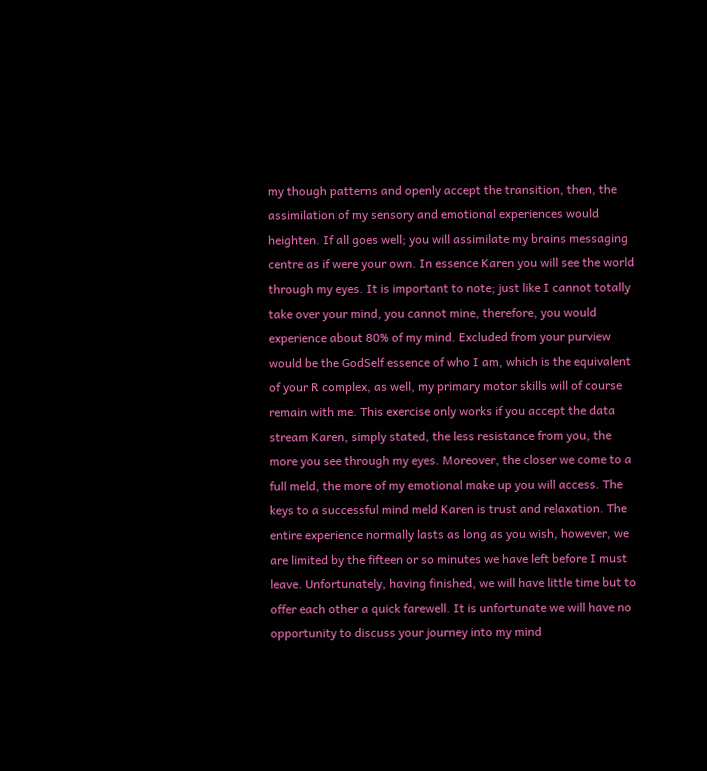my though patterns and openly accept the transition, then, the assimilation of my sensory and emotional experiences would heighten. If all goes well; you will assimilate my brains messaging centre as if were your own. In essence Karen you will see the world through my eyes. It is important to note; just like I cannot totally take over your mind, you cannot mine, therefore, you would experience about 80% of my mind. Excluded from your purview would be the GodSelf essence of who I am, which is the equivalent of your R complex, as well, my primary motor skills will of course remain with me. This exercise only works if you accept the data stream Karen, simply stated, the less resistance from you, the more you see through my eyes. Moreover, the closer we come to a full meld, the more of my emotional make up you will access. The keys to a successful mind meld Karen is trust and relaxation. The entire experience normally lasts as long as you wish, however, we are limited by the fifteen or so minutes we have left before I must leave. Unfortunately, having finished, we will have little time but to offer each other a quick farewell. It is unfortunate we will have no opportunity to discuss your journey into my mind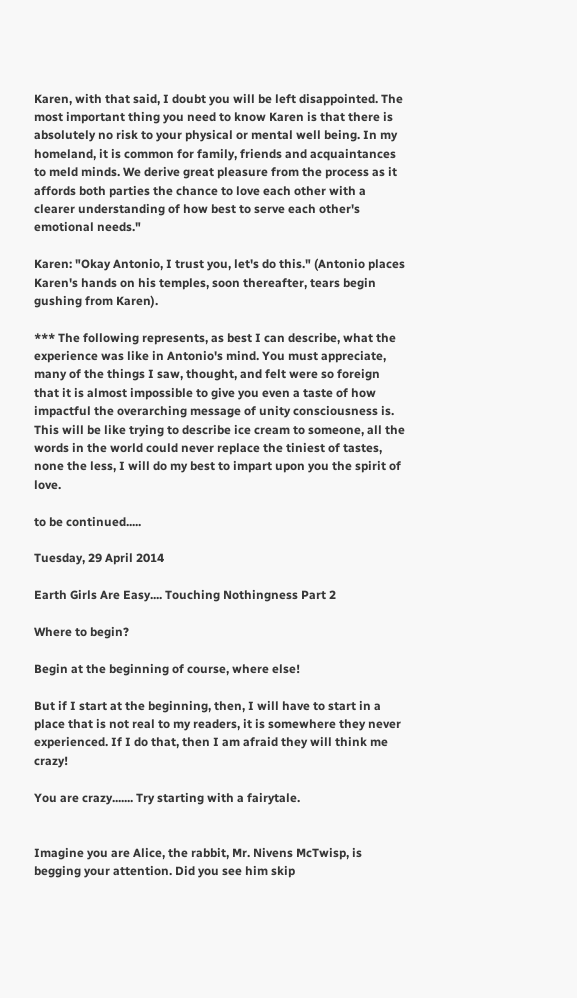Karen, with that said, I doubt you will be left disappointed. The most important thing you need to know Karen is that there is absolutely no risk to your physical or mental well being. In my homeland, it is common for family, friends and acquaintances to meld minds. We derive great pleasure from the process as it affords both parties the chance to love each other with a clearer understanding of how best to serve each other's emotional needs."

Karen: "Okay Antonio, I trust you, let's do this." (Antonio places Karen's hands on his temples, soon thereafter, tears begin gushing from Karen).

*** The following represents, as best I can describe, what the experience was like in Antonio's mind. You must appreciate, many of the things I saw, thought, and felt were so foreign that it is almost impossible to give you even a taste of how impactful the overarching message of unity consciousness is. This will be like trying to describe ice cream to someone, all the words in the world could never replace the tiniest of tastes, none the less, I will do my best to impart upon you the spirit of love.

to be continued.....

Tuesday, 29 April 2014

Earth Girls Are Easy.... Touching Nothingness Part 2

Where to begin?

Begin at the beginning of course, where else!

But if I start at the beginning, then, I will have to start in a place that is not real to my readers, it is somewhere they never experienced. If I do that, then I am afraid they will think me crazy!

You are crazy....... Try starting with a fairytale.


Imagine you are Alice, the rabbit, Mr. Nivens McTwisp, is begging your attention. Did you see him skip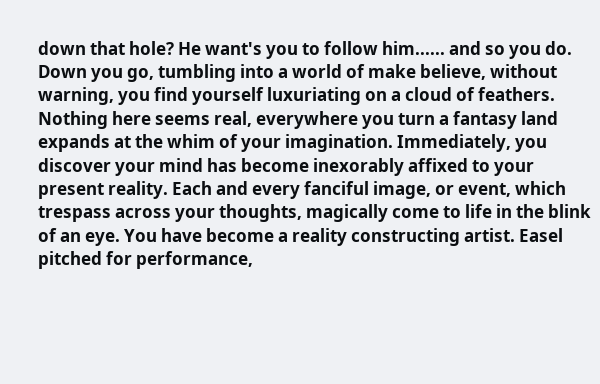down that hole? He want's you to follow him...... and so you do. Down you go, tumbling into a world of make believe, without warning, you find yourself luxuriating on a cloud of feathers. Nothing here seems real, everywhere you turn a fantasy land expands at the whim of your imagination. Immediately, you discover your mind has become inexorably affixed to your present reality. Each and every fanciful image, or event, which trespass across your thoughts, magically come to life in the blink of an eye. You have become a reality constructing artist. Easel pitched for performance,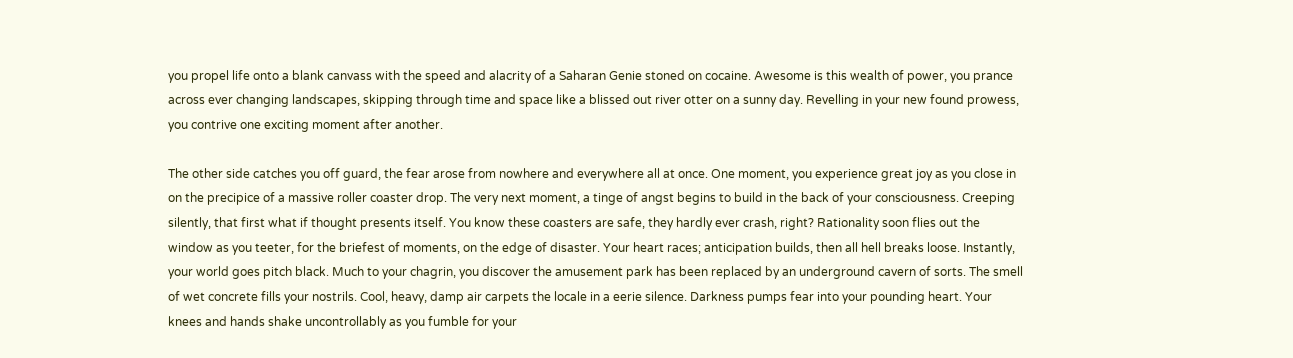you propel life onto a blank canvass with the speed and alacrity of a Saharan Genie stoned on cocaine. Awesome is this wealth of power, you prance across ever changing landscapes, skipping through time and space like a blissed out river otter on a sunny day. Revelling in your new found prowess, you contrive one exciting moment after another.

The other side catches you off guard, the fear arose from nowhere and everywhere all at once. One moment, you experience great joy as you close in on the precipice of a massive roller coaster drop. The very next moment, a tinge of angst begins to build in the back of your consciousness. Creeping silently, that first what if thought presents itself. You know these coasters are safe, they hardly ever crash, right? Rationality soon flies out the window as you teeter, for the briefest of moments, on the edge of disaster. Your heart races; anticipation builds, then all hell breaks loose. Instantly, your world goes pitch black. Much to your chagrin, you discover the amusement park has been replaced by an underground cavern of sorts. The smell of wet concrete fills your nostrils. Cool, heavy, damp air carpets the locale in a eerie silence. Darkness pumps fear into your pounding heart. Your knees and hands shake uncontrollably as you fumble for your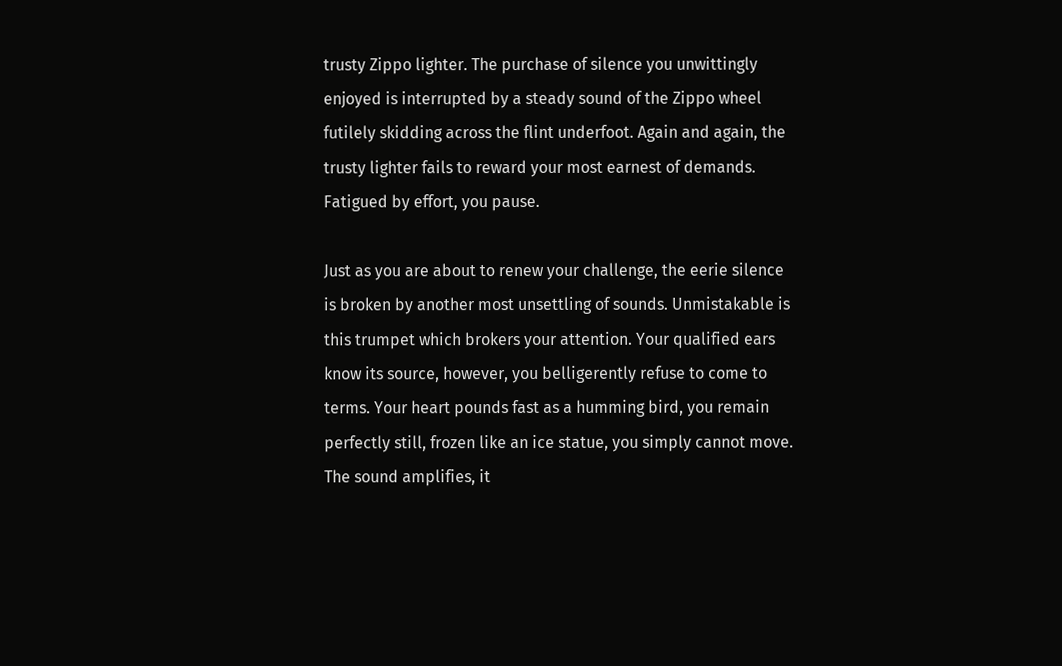trusty Zippo lighter. The purchase of silence you unwittingly enjoyed is interrupted by a steady sound of the Zippo wheel futilely skidding across the flint underfoot. Again and again, the trusty lighter fails to reward your most earnest of demands. Fatigued by effort, you pause.

Just as you are about to renew your challenge, the eerie silence is broken by another most unsettling of sounds. Unmistakable is this trumpet which brokers your attention. Your qualified ears know its source, however, you belligerently refuse to come to terms. Your heart pounds fast as a humming bird, you remain perfectly still, frozen like an ice statue, you simply cannot move. The sound amplifies, it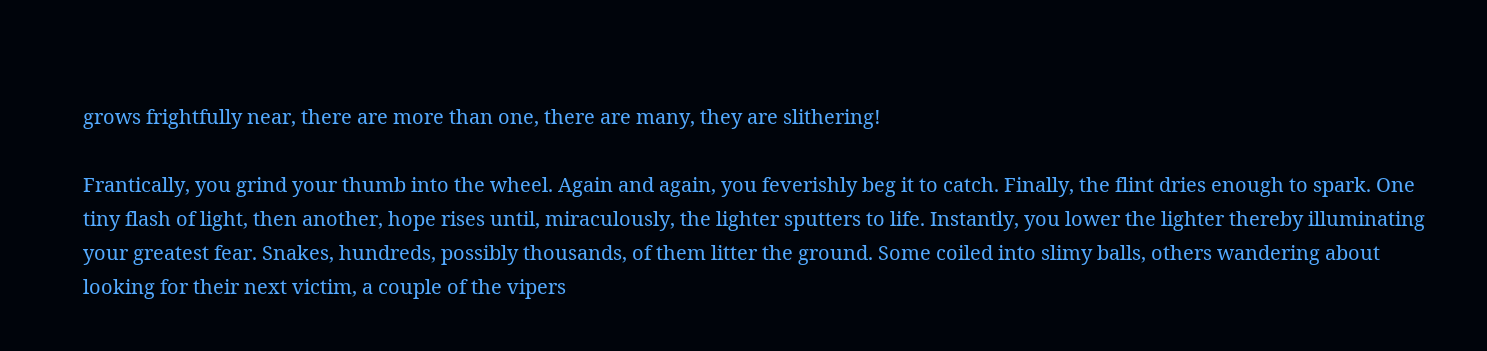grows frightfully near, there are more than one, there are many, they are slithering!

Frantically, you grind your thumb into the wheel. Again and again, you feverishly beg it to catch. Finally, the flint dries enough to spark. One tiny flash of light, then another, hope rises until, miraculously, the lighter sputters to life. Instantly, you lower the lighter thereby illuminating your greatest fear. Snakes, hundreds, possibly thousands, of them litter the ground. Some coiled into slimy balls, others wandering about looking for their next victim, a couple of the vipers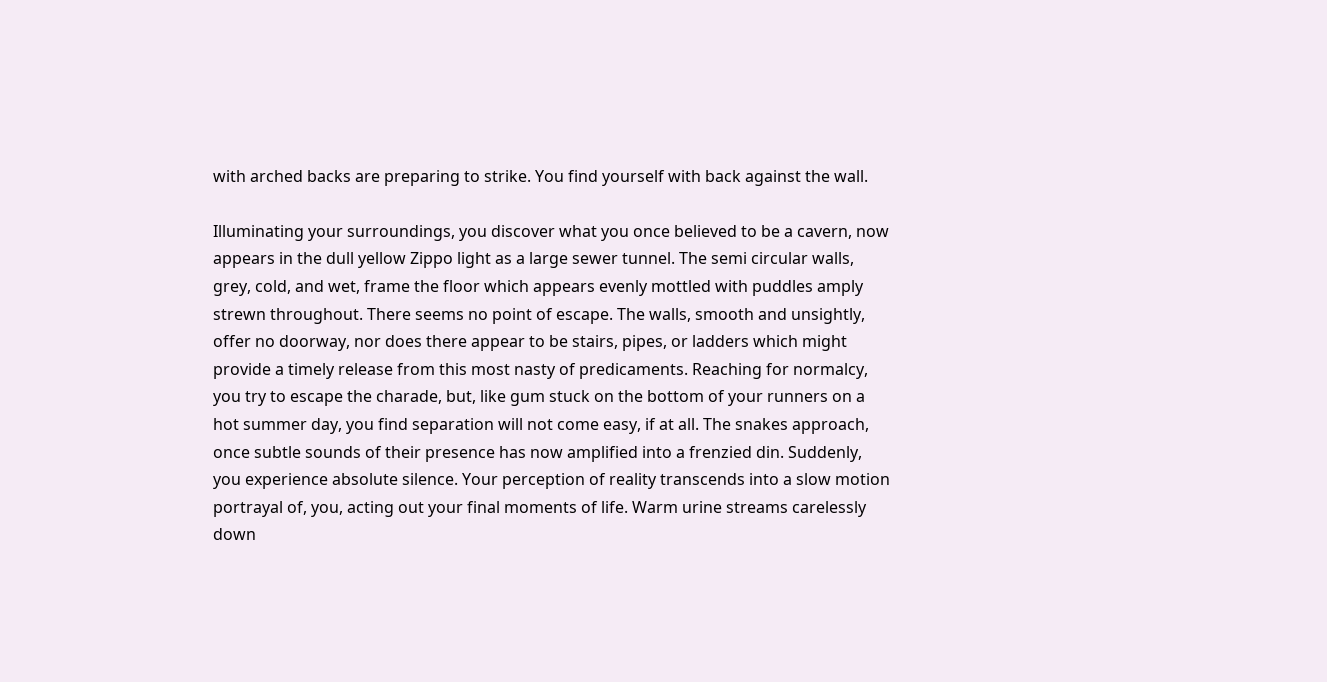with arched backs are preparing to strike. You find yourself with back against the wall.

Illuminating your surroundings, you discover what you once believed to be a cavern, now appears in the dull yellow Zippo light as a large sewer tunnel. The semi circular walls, grey, cold, and wet, frame the floor which appears evenly mottled with puddles amply strewn throughout. There seems no point of escape. The walls, smooth and unsightly, offer no doorway, nor does there appear to be stairs, pipes, or ladders which might provide a timely release from this most nasty of predicaments. Reaching for normalcy, you try to escape the charade, but, like gum stuck on the bottom of your runners on a hot summer day, you find separation will not come easy, if at all. The snakes approach, once subtle sounds of their presence has now amplified into a frenzied din. Suddenly, you experience absolute silence. Your perception of reality transcends into a slow motion portrayal of, you, acting out your final moments of life. Warm urine streams carelessly down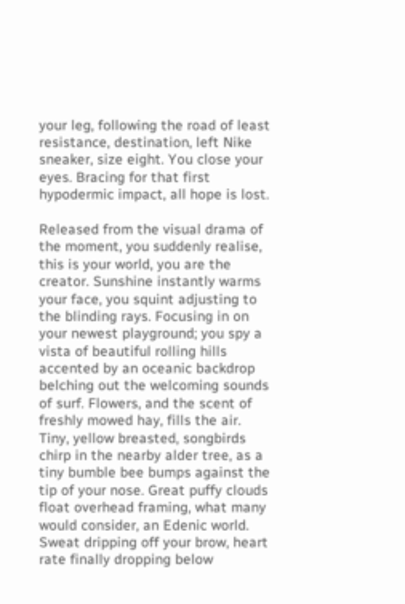your leg, following the road of least resistance, destination, left Nike sneaker, size eight. You close your eyes. Bracing for that first hypodermic impact, all hope is lost.

Released from the visual drama of the moment, you suddenly realise, this is your world, you are the creator. Sunshine instantly warms your face, you squint adjusting to the blinding rays. Focusing in on your newest playground; you spy a vista of beautiful rolling hills accented by an oceanic backdrop belching out the welcoming sounds of surf. Flowers, and the scent of freshly mowed hay, fills the air. Tiny, yellow breasted, songbirds chirp in the nearby alder tree, as a tiny bumble bee bumps against the tip of your nose. Great puffy clouds float overhead framing, what many would consider, an Edenic world. Sweat dripping off your brow, heart rate finally dropping below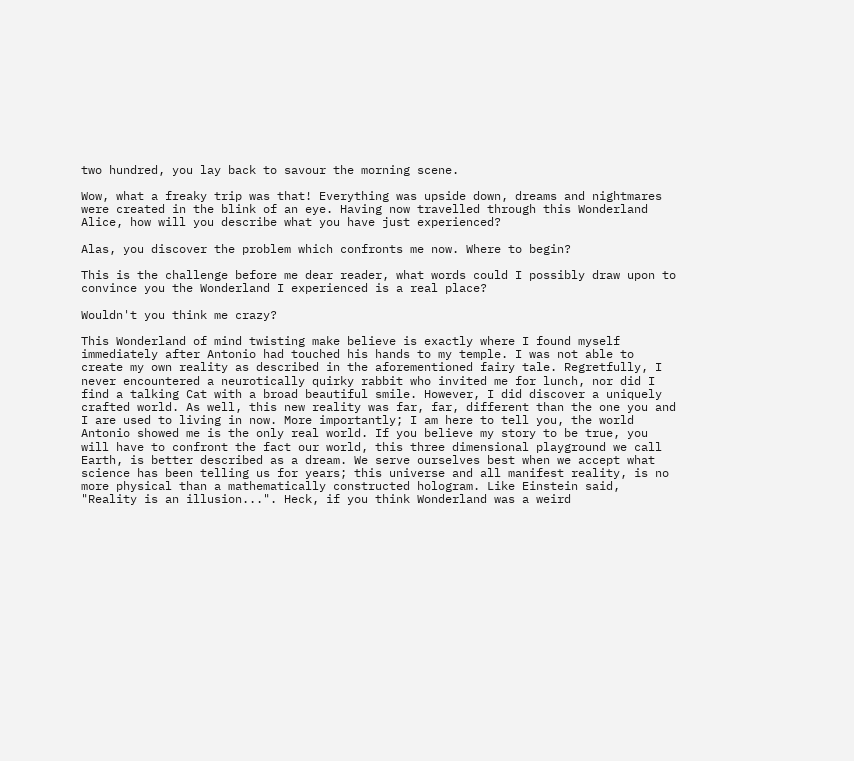two hundred, you lay back to savour the morning scene.

Wow, what a freaky trip was that! Everything was upside down, dreams and nightmares were created in the blink of an eye. Having now travelled through this Wonderland Alice, how will you describe what you have just experienced?

Alas, you discover the problem which confronts me now. Where to begin?

This is the challenge before me dear reader, what words could I possibly draw upon to convince you the Wonderland I experienced is a real place?

Wouldn't you think me crazy?

This Wonderland of mind twisting make believe is exactly where I found myself immediately after Antonio had touched his hands to my temple. I was not able to create my own reality as described in the aforementioned fairy tale. Regretfully, I never encountered a neurotically quirky rabbit who invited me for lunch, nor did I find a talking Cat with a broad beautiful smile. However, I did discover a uniquely crafted world. As well, this new reality was far, far, different than the one you and I are used to living in now. More importantly; I am here to tell you, the world Antonio showed me is the only real world. If you believe my story to be true, you will have to confront the fact our world, this three dimensional playground we call Earth, is better described as a dream. We serve ourselves best when we accept what science has been telling us for years; this universe and all manifest reality, is no more physical than a mathematically constructed hologram. Like Einstein said, "Reality is an illusion...". Heck, if you think Wonderland was a weird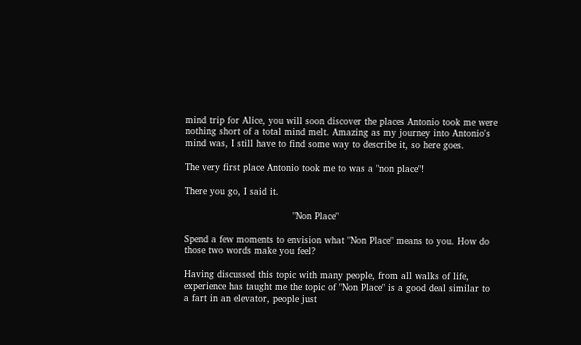mind trip for Alice, you will soon discover the places Antonio took me were nothing short of a total mind melt. Amazing as my journey into Antonio's mind was, I still have to find some way to describe it, so here goes.

The very first place Antonio took me to was a "non place"!

There you go, I said it.

                                    "Non Place"

Spend a few moments to envision what "Non Place" means to you. How do those two words make you feel?

Having discussed this topic with many people, from all walks of life, experience has taught me the topic of "Non Place" is a good deal similar to a fart in an elevator, people just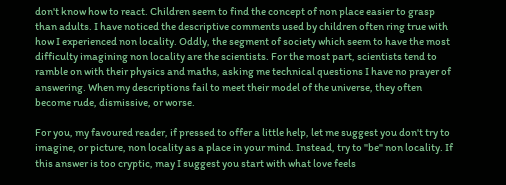don't know how to react. Children seem to find the concept of non place easier to grasp than adults. I have noticed the descriptive comments used by children often ring true with how I experienced non locality. Oddly, the segment of society which seem to have the most difficulty imagining non locality are the scientists. For the most part, scientists tend to ramble on with their physics and maths, asking me technical questions I have no prayer of answering. When my descriptions fail to meet their model of the universe, they often become rude, dismissive, or worse.

For you, my favoured reader, if pressed to offer a little help, let me suggest you don't try to imagine, or picture, non locality as a place in your mind. Instead, try to "be" non locality. If this answer is too cryptic, may I suggest you start with what love feels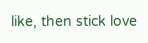like, then stick love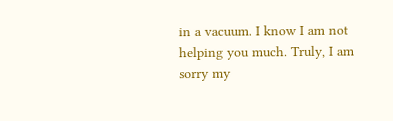in a vacuum. I know I am not helping you much. Truly, I am sorry my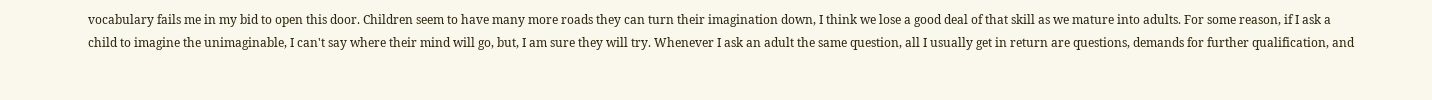vocabulary fails me in my bid to open this door. Children seem to have many more roads they can turn their imagination down, I think we lose a good deal of that skill as we mature into adults. For some reason, if I ask a child to imagine the unimaginable, I can't say where their mind will go, but, I am sure they will try. Whenever I ask an adult the same question, all I usually get in return are questions, demands for further qualification, and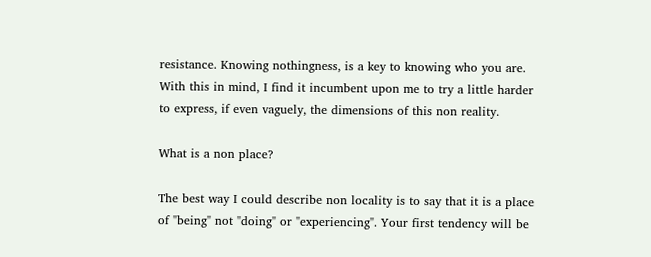resistance. Knowing nothingness, is a key to knowing who you are. With this in mind, I find it incumbent upon me to try a little harder to express, if even vaguely, the dimensions of this non reality.

What is a non place?

The best way I could describe non locality is to say that it is a place of "being" not "doing" or "experiencing". Your first tendency will be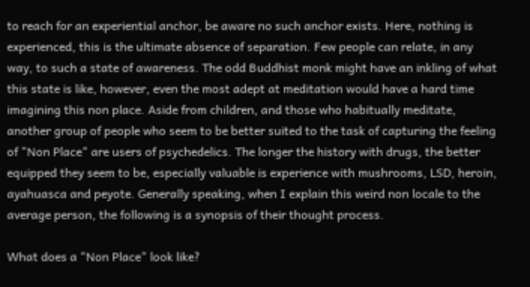to reach for an experiential anchor, be aware no such anchor exists. Here, nothing is experienced, this is the ultimate absence of separation. Few people can relate, in any way, to such a state of awareness. The odd Buddhist monk might have an inkling of what this state is like, however, even the most adept at meditation would have a hard time imagining this non place. Aside from children, and those who habitually meditate, another group of people who seem to be better suited to the task of capturing the feeling of "Non Place" are users of psychedelics. The longer the history with drugs, the better equipped they seem to be, especially valuable is experience with mushrooms, LSD, heroin, ayahuasca and peyote. Generally speaking, when I explain this weird non locale to the average person, the following is a synopsis of their thought process.

What does a "Non Place" look like?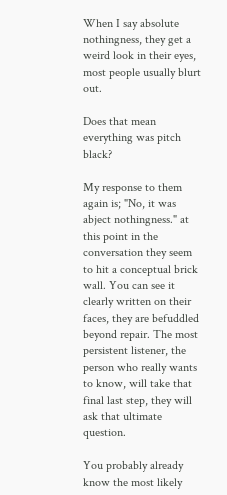When I say absolute nothingness, they get a weird look in their eyes, most people usually blurt out.

Does that mean everything was pitch black?

My response to them again is; "No, it was abject nothingness." at this point in the conversation they seem to hit a conceptual brick wall. You can see it clearly written on their faces, they are befuddled beyond repair. The most persistent listener, the person who really wants to know, will take that final last step, they will ask that ultimate question.

You probably already know the most likely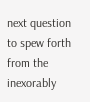next question to spew forth from the inexorably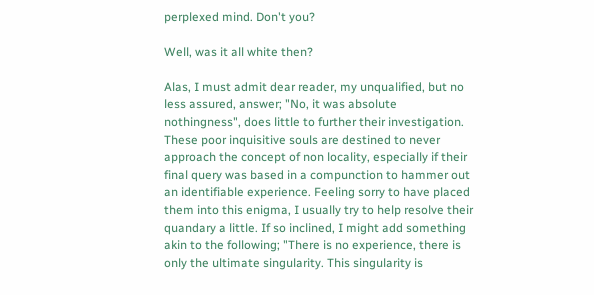perplexed mind. Don't you?

Well, was it all white then?

Alas, I must admit dear reader, my unqualified, but no less assured, answer; "No, it was absolute nothingness", does little to further their investigation. These poor inquisitive souls are destined to never approach the concept of non locality, especially if their final query was based in a compunction to hammer out an identifiable experience. Feeling sorry to have placed them into this enigma, I usually try to help resolve their quandary a little. If so inclined, I might add something akin to the following; "There is no experience, there is only the ultimate singularity. This singularity is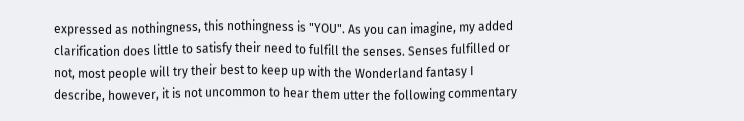expressed as nothingness, this nothingness is "YOU". As you can imagine, my added clarification does little to satisfy their need to fulfill the senses. Senses fulfilled or not, most people will try their best to keep up with the Wonderland fantasy I describe, however, it is not uncommon to hear them utter the following commentary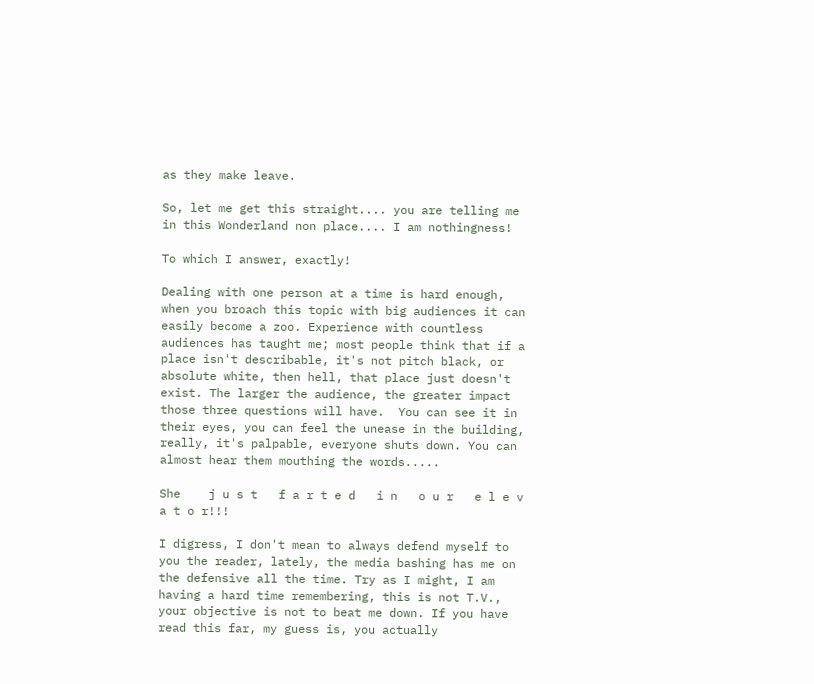as they make leave.

So, let me get this straight.... you are telling me in this Wonderland non place.... I am nothingness!

To which I answer, exactly!

Dealing with one person at a time is hard enough, when you broach this topic with big audiences it can easily become a zoo. Experience with countless audiences has taught me; most people think that if a place isn't describable, it's not pitch black, or absolute white, then hell, that place just doesn't exist. The larger the audience, the greater impact those three questions will have.  You can see it in their eyes, you can feel the unease in the building, really, it's palpable, everyone shuts down. You can almost hear them mouthing the words.....

She    j u s t   f a r t e d   i n   o u r   e l e v a t o r!!!

I digress, I don't mean to always defend myself to you the reader, lately, the media bashing has me on the defensive all the time. Try as I might, I am having a hard time remembering, this is not T.V., your objective is not to beat me down. If you have read this far, my guess is, you actually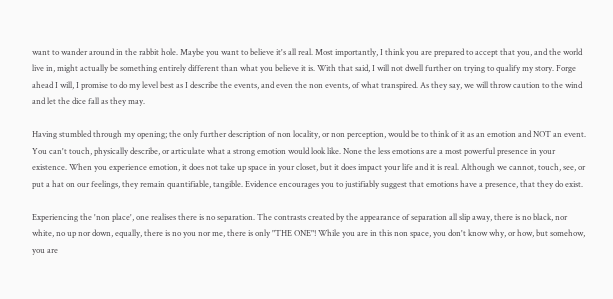want to wander around in the rabbit hole. Maybe you want to believe it's all real. Most importantly, I think you are prepared to accept that you, and the world live in, might actually be something entirely different than what you believe it is. With that said, I will not dwell further on trying to qualify my story. Forge ahead I will, I promise to do my level best as I describe the events, and even the non events, of what transpired. As they say, we will throw caution to the wind and let the dice fall as they may.

Having stumbled through my opening; the only further description of non locality, or non perception, would be to think of it as an emotion and NOT an event. You can't touch, physically describe, or articulate what a strong emotion would look like. None the less emotions are a most powerful presence in your existence. When you experience emotion, it does not take up space in your closet, but it does impact your life and it is real. Although we cannot, touch, see, or put a hat on our feelings, they remain quantifiable, tangible. Evidence encourages you to justifiably suggest that emotions have a presence, that they do exist.

Experiencing the 'non place', one realises there is no separation. The contrasts created by the appearance of separation all slip away, there is no black, nor white, no up nor down, equally, there is no you nor me, there is only "THE ONE"! While you are in this non space, you don't know why, or how, but somehow, you are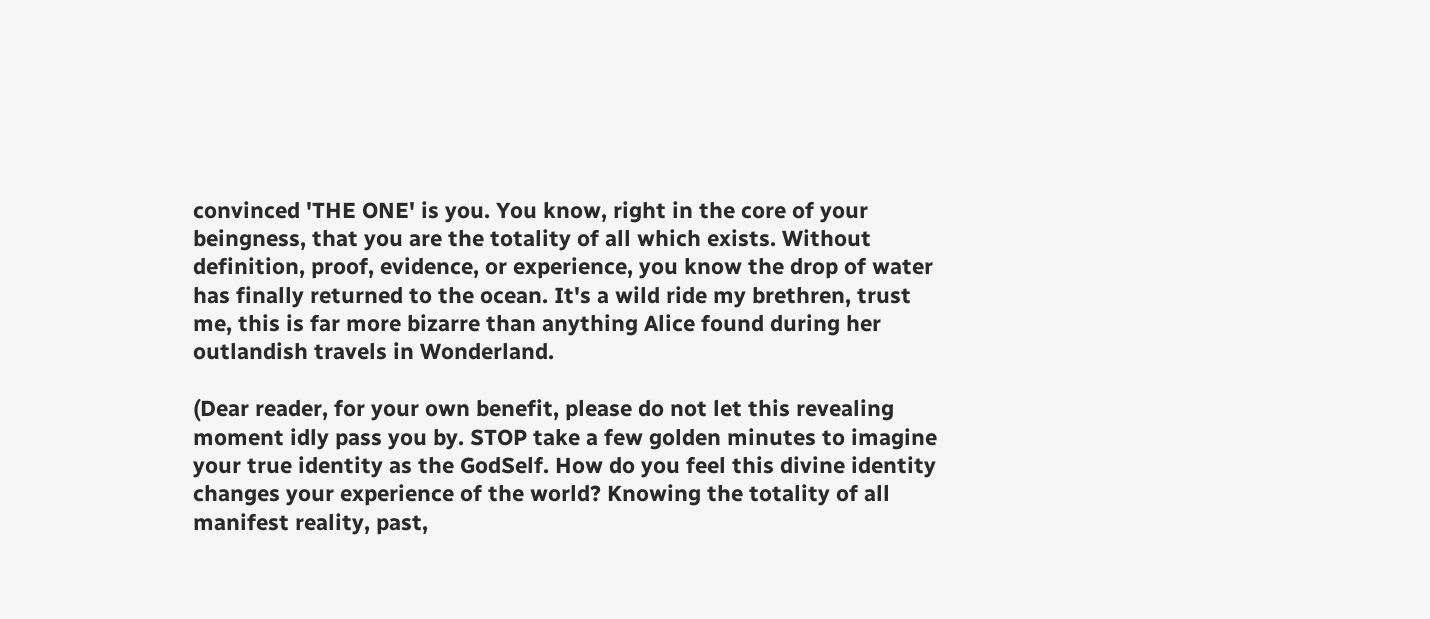convinced 'THE ONE' is you. You know, right in the core of your beingness, that you are the totality of all which exists. Without definition, proof, evidence, or experience, you know the drop of water has finally returned to the ocean. It's a wild ride my brethren, trust me, this is far more bizarre than anything Alice found during her outlandish travels in Wonderland.

(Dear reader, for your own benefit, please do not let this revealing moment idly pass you by. STOP take a few golden minutes to imagine your true identity as the GodSelf. How do you feel this divine identity changes your experience of the world? Knowing the totality of all manifest reality, past,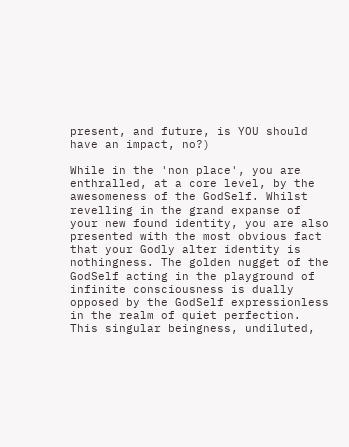present, and future, is YOU should have an impact, no?)

While in the 'non place', you are enthralled, at a core level, by the awesomeness of the GodSelf. Whilst revelling in the grand expanse of your new found identity, you are also presented with the most obvious fact that your Godly alter identity is nothingness. The golden nugget of the GodSelf acting in the playground of infinite consciousness is dually opposed by the GodSelf expressionless in the realm of quiet perfection. This singular beingness, undiluted,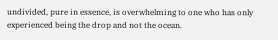undivided, pure in essence, is overwhelming to one who has only experienced being the drop and not the ocean.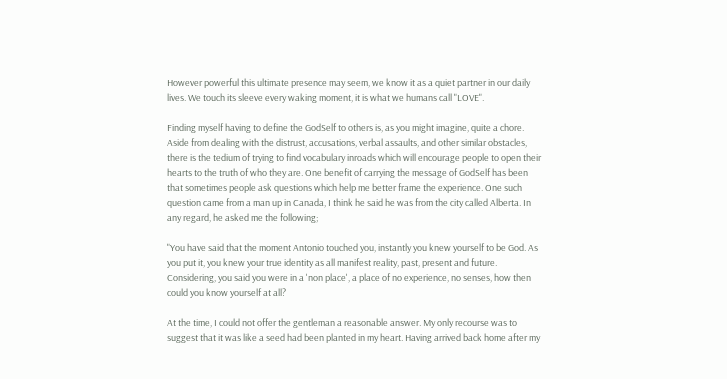However powerful this ultimate presence may seem, we know it as a quiet partner in our daily lives. We touch its sleeve every waking moment, it is what we humans call "LOVE".

Finding myself having to define the GodSelf to others is, as you might imagine, quite a chore. Aside from dealing with the distrust, accusations, verbal assaults, and other similar obstacles, there is the tedium of trying to find vocabulary inroads which will encourage people to open their hearts to the truth of who they are. One benefit of carrying the message of GodSelf has been that sometimes people ask questions which help me better frame the experience. One such question came from a man up in Canada, I think he said he was from the city called Alberta. In any regard, he asked me the following;

"You have said that the moment Antonio touched you, instantly you knew yourself to be God. As you put it, you knew your true identity as all manifest reality, past, present and future. Considering, you said you were in a 'non place', a place of no experience, no senses, how then could you know yourself at all?

At the time, I could not offer the gentleman a reasonable answer. My only recourse was to suggest that it was like a seed had been planted in my heart. Having arrived back home after my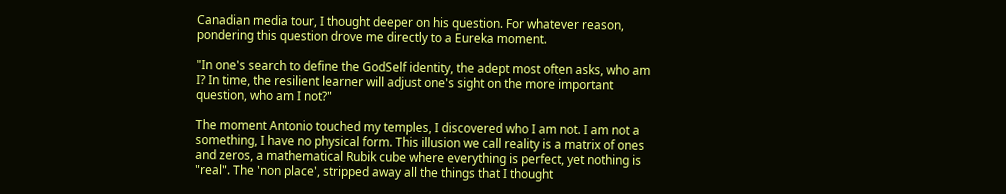Canadian media tour, I thought deeper on his question. For whatever reason, pondering this question drove me directly to a Eureka moment.

"In one's search to define the GodSelf identity, the adept most often asks, who am I? In time, the resilient learner will adjust one's sight on the more important question, who am I not?"

The moment Antonio touched my temples, I discovered who I am not. I am not a something, I have no physical form. This illusion we call reality is a matrix of ones and zeros, a mathematical Rubik cube where everything is perfect, yet nothing is "real". The 'non place', stripped away all the things that I thought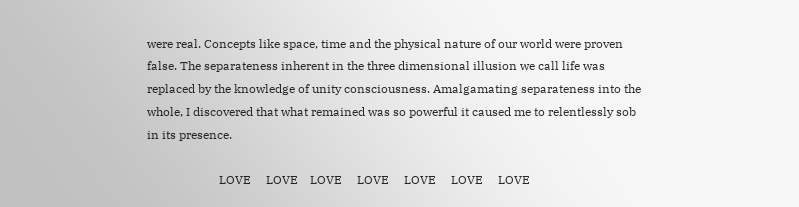were real. Concepts like space, time and the physical nature of our world were proven false. The separateness inherent in the three dimensional illusion we call life was replaced by the knowledge of unity consciousness. Amalgamating separateness into the whole, I discovered that what remained was so powerful it caused me to relentlessly sob in its presence.

                        LOVE     LOVE    LOVE     LOVE     LOVE     LOVE     LOVE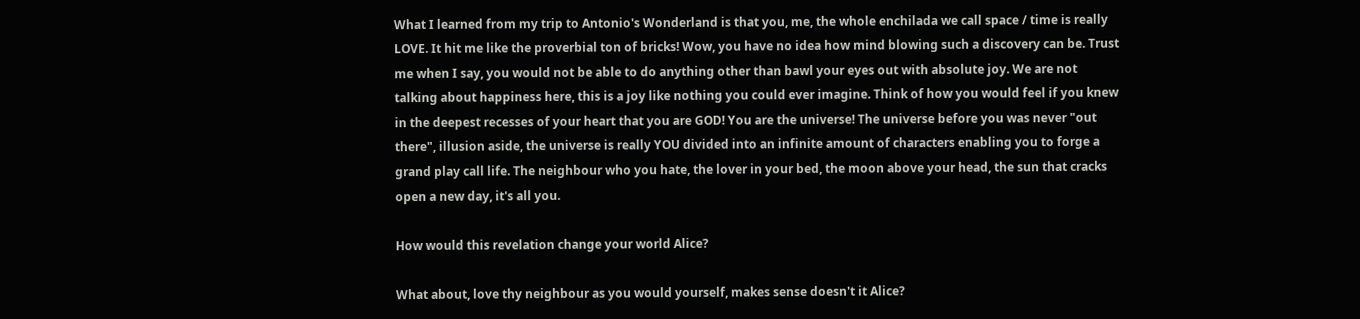What I learned from my trip to Antonio's Wonderland is that you, me, the whole enchilada we call space / time is really LOVE. It hit me like the proverbial ton of bricks! Wow, you have no idea how mind blowing such a discovery can be. Trust me when I say, you would not be able to do anything other than bawl your eyes out with absolute joy. We are not talking about happiness here, this is a joy like nothing you could ever imagine. Think of how you would feel if you knew in the deepest recesses of your heart that you are GOD! You are the universe! The universe before you was never "out there", illusion aside, the universe is really YOU divided into an infinite amount of characters enabling you to forge a grand play call life. The neighbour who you hate, the lover in your bed, the moon above your head, the sun that cracks open a new day, it's all you.

How would this revelation change your world Alice?

What about, love thy neighbour as you would yourself, makes sense doesn't it Alice?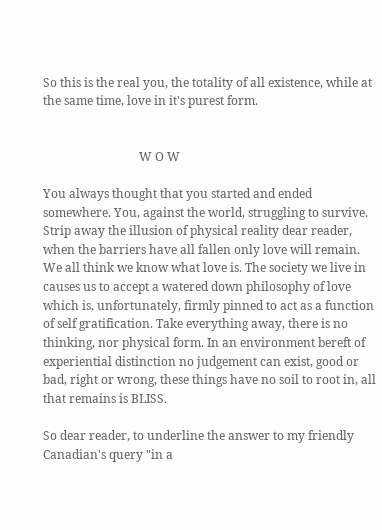So this is the real you, the totality of all existence, while at the same time, love in it's purest form.


                                W O W

You always thought that you started and ended somewhere. You, against the world, struggling to survive. Strip away the illusion of physical reality dear reader, when the barriers have all fallen only love will remain. We all think we know what love is. The society we live in causes us to accept a watered down philosophy of love which is, unfortunately, firmly pinned to act as a function of self gratification. Take everything away, there is no thinking, nor physical form. In an environment bereft of experiential distinction no judgement can exist, good or bad, right or wrong, these things have no soil to root in, all that remains is BLISS.

So dear reader, to underline the answer to my friendly Canadian's query "in a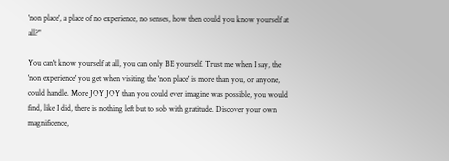'non place', a place of no experience, no senses, how then could you know yourself at all?"

You can't know yourself at all, you can only BE yourself. Trust me when I say, the 'non experience' you get when visiting the 'non place' is more than you, or anyone, could handle. More JOY JOY than you could ever imagine was possible, you would find, like I did, there is nothing left but to sob with gratitude. Discover your own magnificence,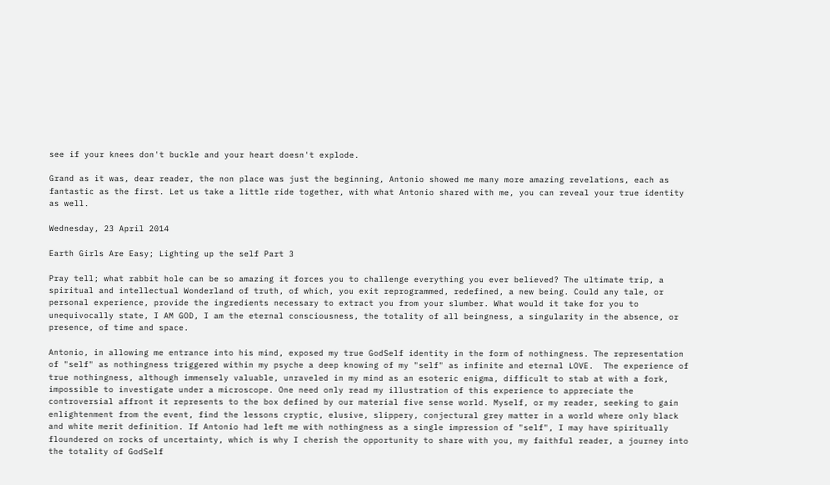see if your knees don't buckle and your heart doesn't explode.

Grand as it was, dear reader, the non place was just the beginning, Antonio showed me many more amazing revelations, each as fantastic as the first. Let us take a little ride together, with what Antonio shared with me, you can reveal your true identity as well.

Wednesday, 23 April 2014

Earth Girls Are Easy; Lighting up the self Part 3

Pray tell; what rabbit hole can be so amazing it forces you to challenge everything you ever believed? The ultimate trip, a spiritual and intellectual Wonderland of truth, of which, you exit reprogrammed, redefined, a new being. Could any tale, or personal experience, provide the ingredients necessary to extract you from your slumber. What would it take for you to unequivocally state, I AM GOD, I am the eternal consciousness, the totality of all beingness, a singularity in the absence, or presence, of time and space.

Antonio, in allowing me entrance into his mind, exposed my true GodSelf identity in the form of nothingness. The representation of "self" as nothingness triggered within my psyche a deep knowing of my "self" as infinite and eternal LOVE.  The experience of true nothingness, although immensely valuable, unraveled in my mind as an esoteric enigma, difficult to stab at with a fork, impossible to investigate under a microscope. One need only read my illustration of this experience to appreciate the controversial affront it represents to the box defined by our material five sense world. Myself, or my reader, seeking to gain enlightenment from the event, find the lessons cryptic, elusive, slippery, conjectural grey matter in a world where only black and white merit definition. If Antonio had left me with nothingness as a single impression of "self", I may have spiritually floundered on rocks of uncertainty, which is why I cherish the opportunity to share with you, my faithful reader, a journey into the totality of GodSelf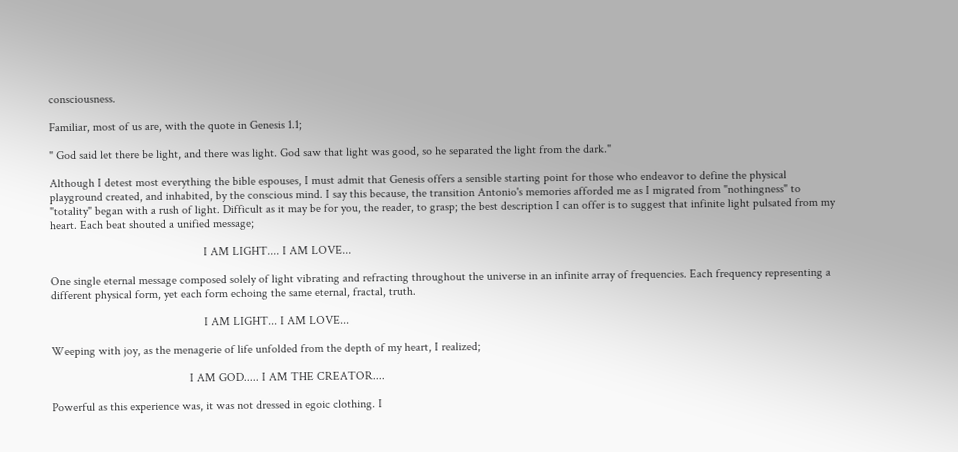consciousness.

Familiar, most of us are, with the quote in Genesis 1.1;

" God said let there be light, and there was light. God saw that light was good, so he separated the light from the dark."

Although I detest most everything the bible espouses, I must admit that Genesis offers a sensible starting point for those who endeavor to define the physical playground created, and inhabited, by the conscious mind. I say this because, the transition Antonio's memories afforded me as I migrated from "nothingness" to "totality" began with a rush of light. Difficult as it may be for you, the reader, to grasp; the best description I can offer is to suggest that infinite light pulsated from my heart. Each beat shouted a unified message;

                                                   I AM LIGHT.... I AM LOVE...

One single eternal message composed solely of light vibrating and refracting throughout the universe in an infinite array of frequencies. Each frequency representing a different physical form, yet each form echoing the same eternal, fractal, truth.

                                                   I AM LIGHT... I AM LOVE...

Weeping with joy, as the menagerie of life unfolded from the depth of my heart, I realized;

                                              I AM GOD..... I AM THE CREATOR....

Powerful as this experience was, it was not dressed in egoic clothing. I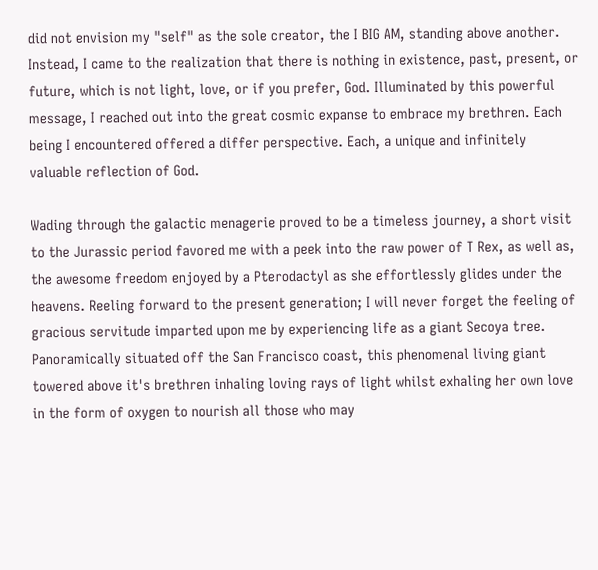did not envision my "self" as the sole creator, the I BIG AM, standing above another. Instead, I came to the realization that there is nothing in existence, past, present, or future, which is not light, love, or if you prefer, God. Illuminated by this powerful message, I reached out into the great cosmic expanse to embrace my brethren. Each being I encountered offered a differ perspective. Each, a unique and infinitely valuable reflection of God.

Wading through the galactic menagerie proved to be a timeless journey, a short visit to the Jurassic period favored me with a peek into the raw power of T Rex, as well as, the awesome freedom enjoyed by a Pterodactyl as she effortlessly glides under the heavens. Reeling forward to the present generation; I will never forget the feeling of gracious servitude imparted upon me by experiencing life as a giant Secoya tree. Panoramically situated off the San Francisco coast, this phenomenal living giant towered above it's brethren inhaling loving rays of light whilst exhaling her own love in the form of oxygen to nourish all those who may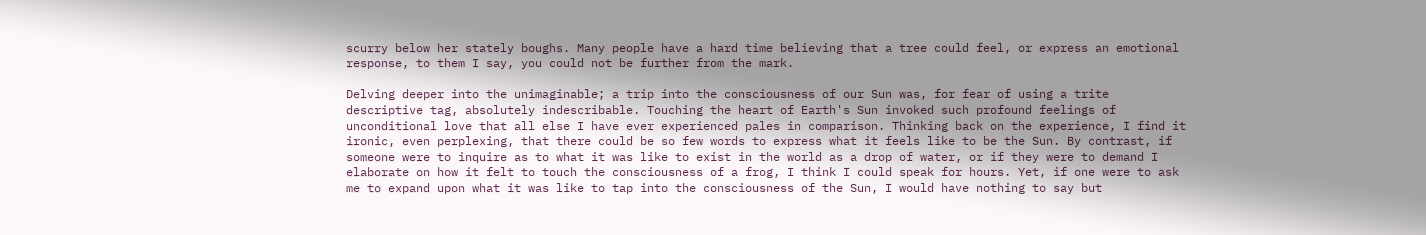scurry below her stately boughs. Many people have a hard time believing that a tree could feel, or express an emotional response, to them I say, you could not be further from the mark.

Delving deeper into the unimaginable; a trip into the consciousness of our Sun was, for fear of using a trite descriptive tag, absolutely indescribable. Touching the heart of Earth's Sun invoked such profound feelings of unconditional love that all else I have ever experienced pales in comparison. Thinking back on the experience, I find it ironic, even perplexing, that there could be so few words to express what it feels like to be the Sun. By contrast, if someone were to inquire as to what it was like to exist in the world as a drop of water, or if they were to demand I elaborate on how it felt to touch the consciousness of a frog, I think I could speak for hours. Yet, if one were to ask me to expand upon what it was like to tap into the consciousness of the Sun, I would have nothing to say but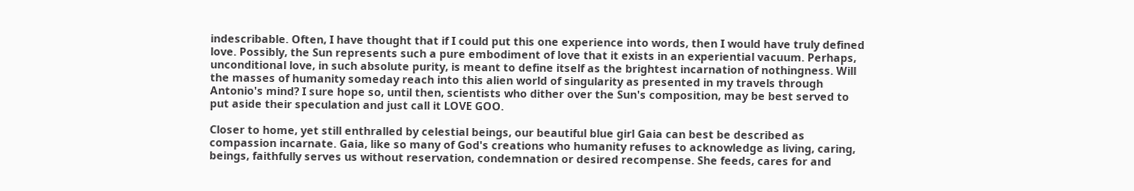indescribable. Often, I have thought that if I could put this one experience into words, then I would have truly defined love. Possibly, the Sun represents such a pure embodiment of love that it exists in an experiential vacuum. Perhaps, unconditional love, in such absolute purity, is meant to define itself as the brightest incarnation of nothingness. Will the masses of humanity someday reach into this alien world of singularity as presented in my travels through Antonio's mind? I sure hope so, until then, scientists who dither over the Sun's composition, may be best served to put aside their speculation and just call it LOVE GOO.

Closer to home, yet still enthralled by celestial beings, our beautiful blue girl Gaia can best be described as compassion incarnate. Gaia, like so many of God's creations who humanity refuses to acknowledge as living, caring, beings, faithfully serves us without reservation, condemnation or desired recompense. She feeds, cares for and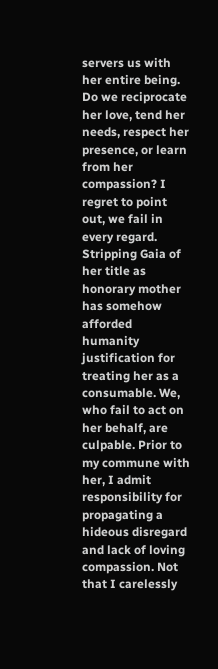servers us with her entire being. Do we reciprocate her love, tend her needs, respect her presence, or learn from her compassion? I regret to point out, we fail in every regard. Stripping Gaia of her title as honorary mother has somehow afforded humanity justification for treating her as a consumable. We, who fail to act on her behalf, are culpable. Prior to my commune with her, I admit responsibility for propagating a hideous disregard and lack of loving compassion. Not that I carelessly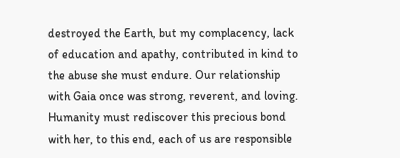destroyed the Earth, but my complacency, lack of education and apathy, contributed in kind to the abuse she must endure. Our relationship with Gaia once was strong, reverent, and loving. Humanity must rediscover this precious bond with her, to this end, each of us are responsible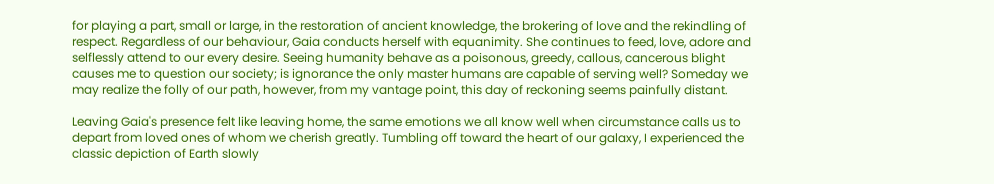for playing a part, small or large, in the restoration of ancient knowledge, the brokering of love and the rekindling of respect. Regardless of our behaviour, Gaia conducts herself with equanimity. She continues to feed, love, adore and selflessly attend to our every desire. Seeing humanity behave as a poisonous, greedy, callous, cancerous blight causes me to question our society; is ignorance the only master humans are capable of serving well? Someday we may realize the folly of our path, however, from my vantage point, this day of reckoning seems painfully distant.

Leaving Gaia's presence felt like leaving home, the same emotions we all know well when circumstance calls us to depart from loved ones of whom we cherish greatly. Tumbling off toward the heart of our galaxy, I experienced the classic depiction of Earth slowly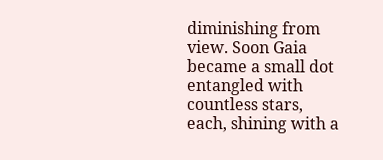diminishing from view. Soon Gaia became a small dot entangled with countless stars, each, shining with a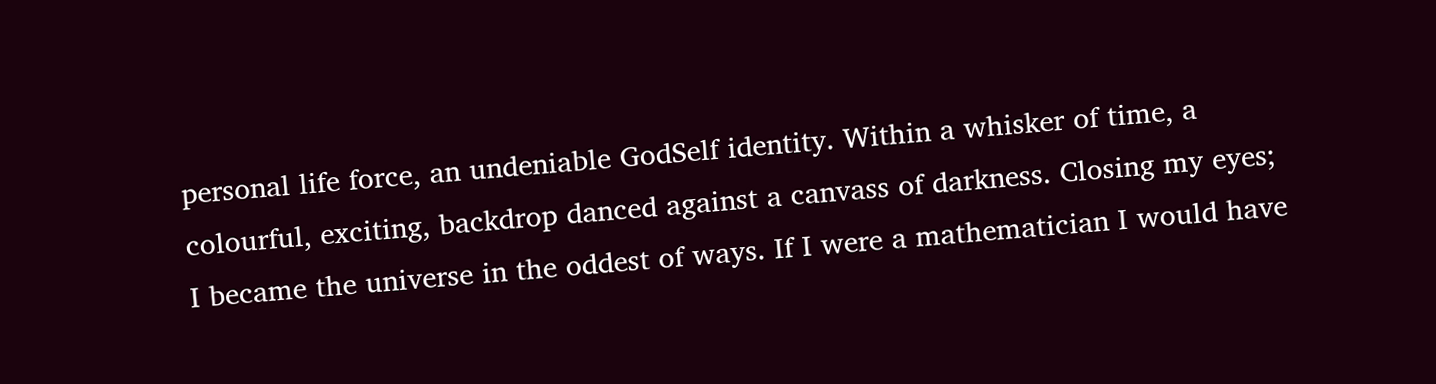personal life force, an undeniable GodSelf identity. Within a whisker of time, a colourful, exciting, backdrop danced against a canvass of darkness. Closing my eyes; I became the universe in the oddest of ways. If I were a mathematician I would have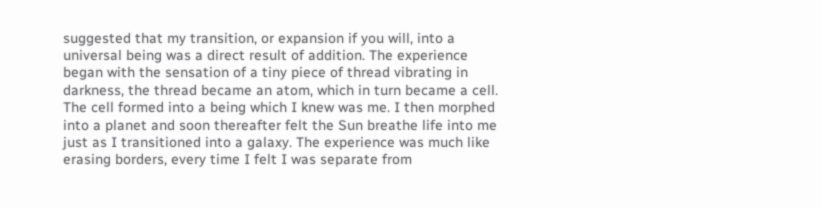suggested that my transition, or expansion if you will, into a universal being was a direct result of addition. The experience began with the sensation of a tiny piece of thread vibrating in darkness, the thread became an atom, which in turn became a cell. The cell formed into a being which I knew was me. I then morphed into a planet and soon thereafter felt the Sun breathe life into me just as I transitioned into a galaxy. The experience was much like erasing borders, every time I felt I was separate from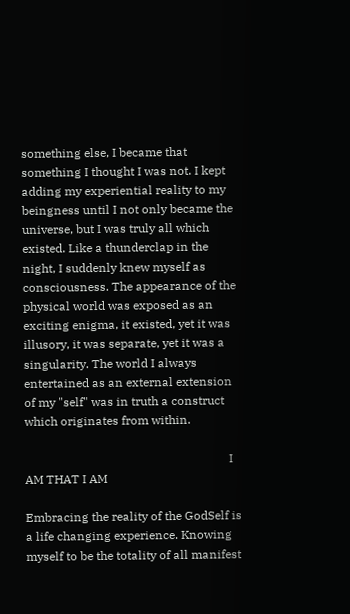something else, I became that something I thought I was not. I kept adding my experiential reality to my beingness until I not only became the universe, but I was truly all which existed. Like a thunderclap in the night, I suddenly knew myself as consciousness. The appearance of the physical world was exposed as an exciting enigma, it existed, yet it was illusory, it was separate, yet it was a singularity. The world I always entertained as an external extension of my "self" was in truth a construct which originates from within.

                                                                    I AM THAT I AM

Embracing the reality of the GodSelf is a life changing experience. Knowing myself to be the totality of all manifest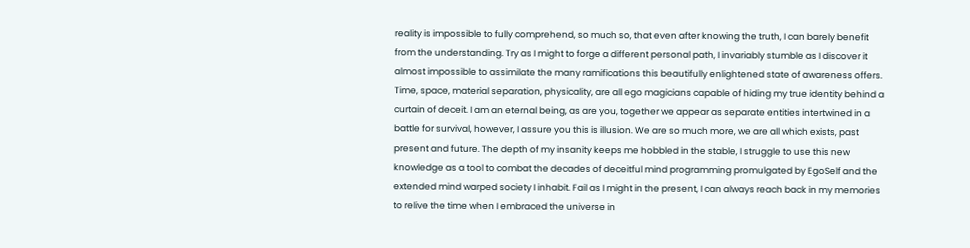reality is impossible to fully comprehend, so much so, that even after knowing the truth, I can barely benefit from the understanding. Try as I might to forge a different personal path, I invariably stumble as I discover it almost impossible to assimilate the many ramifications this beautifully enlightened state of awareness offers. Time, space, material separation, physicality, are all ego magicians capable of hiding my true identity behind a curtain of deceit. I am an eternal being, as are you, together we appear as separate entities intertwined in a battle for survival, however, I assure you this is illusion. We are so much more, we are all which exists, past present and future. The depth of my insanity keeps me hobbled in the stable, I struggle to use this new knowledge as a tool to combat the decades of deceitful mind programming promulgated by EgoSelf and the extended mind warped society I inhabit. Fail as I might in the present, I can always reach back in my memories to relive the time when I embraced the universe in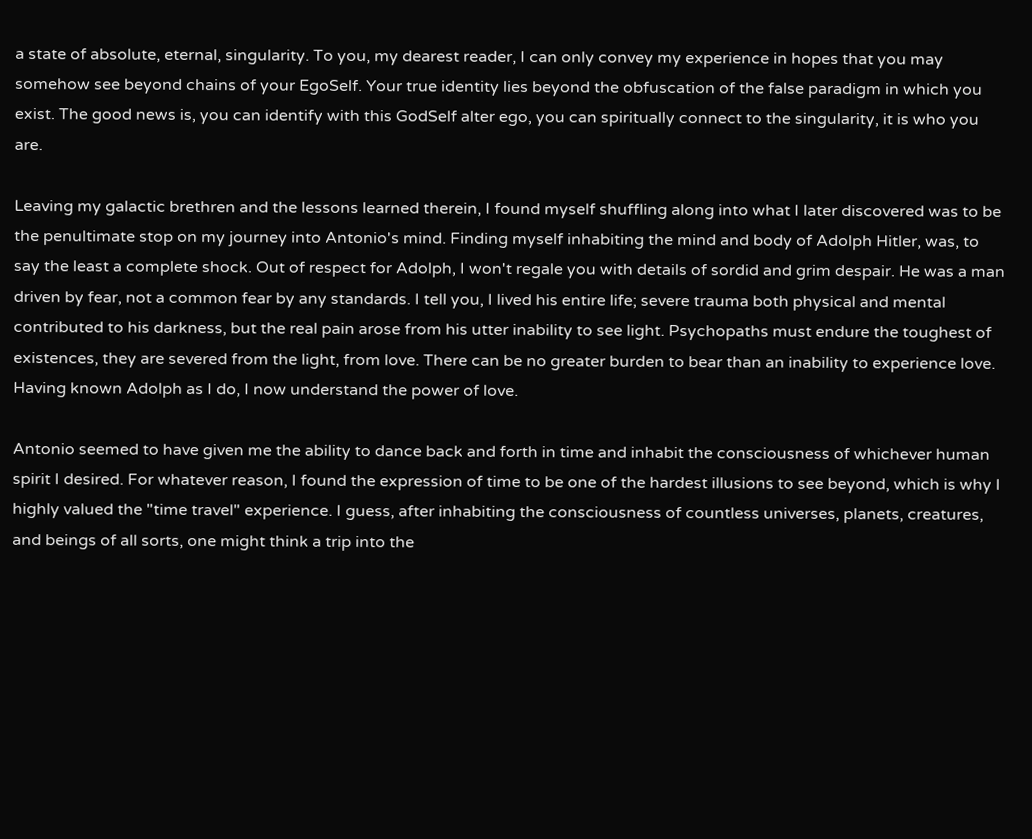a state of absolute, eternal, singularity. To you, my dearest reader, I can only convey my experience in hopes that you may somehow see beyond chains of your EgoSelf. Your true identity lies beyond the obfuscation of the false paradigm in which you exist. The good news is, you can identify with this GodSelf alter ego, you can spiritually connect to the singularity, it is who you are.

Leaving my galactic brethren and the lessons learned therein, I found myself shuffling along into what I later discovered was to be the penultimate stop on my journey into Antonio's mind. Finding myself inhabiting the mind and body of Adolph Hitler, was, to say the least a complete shock. Out of respect for Adolph, I won't regale you with details of sordid and grim despair. He was a man driven by fear, not a common fear by any standards. I tell you, I lived his entire life; severe trauma both physical and mental contributed to his darkness, but the real pain arose from his utter inability to see light. Psychopaths must endure the toughest of existences, they are severed from the light, from love. There can be no greater burden to bear than an inability to experience love. Having known Adolph as I do, I now understand the power of love.

Antonio seemed to have given me the ability to dance back and forth in time and inhabit the consciousness of whichever human spirit I desired. For whatever reason, I found the expression of time to be one of the hardest illusions to see beyond, which is why I highly valued the "time travel" experience. I guess, after inhabiting the consciousness of countless universes, planets, creatures, and beings of all sorts, one might think a trip into the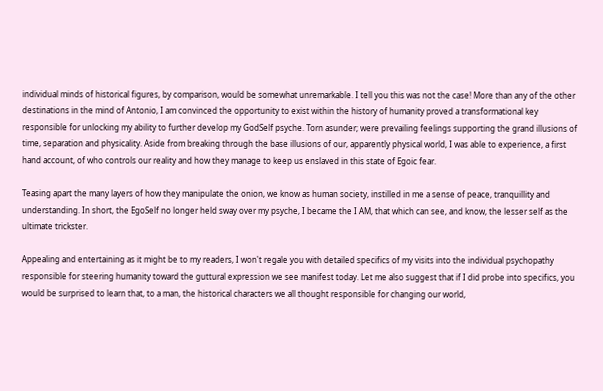individual minds of historical figures, by comparison, would be somewhat unremarkable. I tell you this was not the case! More than any of the other destinations in the mind of Antonio, I am convinced the opportunity to exist within the history of humanity proved a transformational key responsible for unlocking my ability to further develop my GodSelf psyche. Torn asunder; were prevailing feelings supporting the grand illusions of time, separation and physicality. Aside from breaking through the base illusions of our, apparently physical world, I was able to experience, a first hand account, of who controls our reality and how they manage to keep us enslaved in this state of Egoic fear.

Teasing apart the many layers of how they manipulate the onion, we know as human society, instilled in me a sense of peace, tranquillity and understanding. In short, the EgoSelf no longer held sway over my psyche, I became the I AM, that which can see, and know, the lesser self as the ultimate trickster.

Appealing and entertaining as it might be to my readers, I won't regale you with detailed specifics of my visits into the individual psychopathy responsible for steering humanity toward the guttural expression we see manifest today. Let me also suggest that if I did probe into specifics, you would be surprised to learn that, to a man, the historical characters we all thought responsible for changing our world,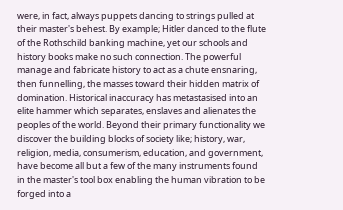were, in fact, always puppets dancing to strings pulled at their master's behest. By example; Hitler danced to the flute of the Rothschild banking machine, yet our schools and history books make no such connection. The powerful manage and fabricate history to act as a chute ensnaring, then funnelling, the masses toward their hidden matrix of domination. Historical inaccuracy has metastasised into an elite hammer which separates, enslaves and alienates the peoples of the world. Beyond their primary functionality we discover the building blocks of society like; history, war, religion, media, consumerism, education, and government, have become all but a few of the many instruments found in the master's tool box enabling the human vibration to be forged into a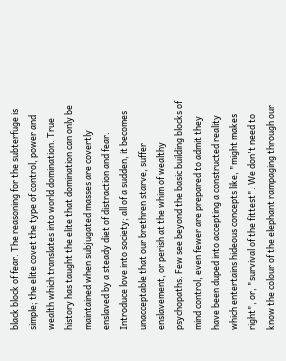black block of fear. The reasoning for the subterfuge is simple; the elite covet the type of control, power and wealth which translates into world domination. True history has taught the elite that domination can only be maintained when subjugated masses are covertly enslaved by a steady diet of distraction and fear. Introduce love into society; all of a sudden, it becomes unacceptable that our brethren starve, suffer enslavement, or perish at the whim of wealthy psychopaths. Few see beyond the basic building blocks of mind control, even fewer are prepared to admit they have been duped into accepting a constructed reality which entertains hideous concepts like, "might makes right", or, "survival of the fittest". We don't need to know the colour of the elephant rampaging through our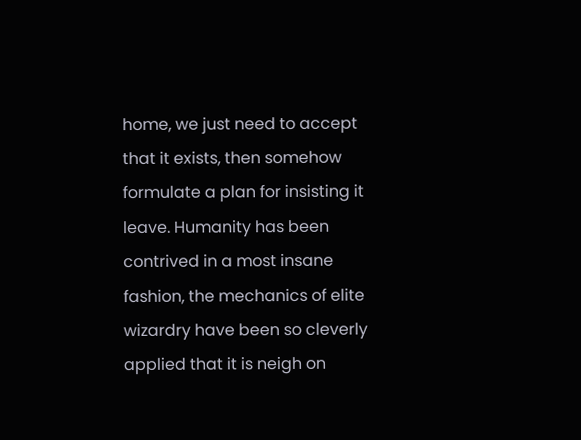home, we just need to accept that it exists, then somehow formulate a plan for insisting it leave. Humanity has been contrived in a most insane fashion, the mechanics of elite wizardry have been so cleverly applied that it is neigh on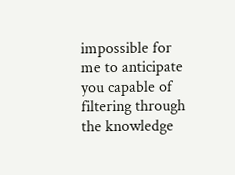impossible for me to anticipate you capable of filtering through the knowledge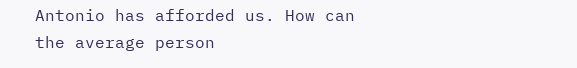Antonio has afforded us. How can the average person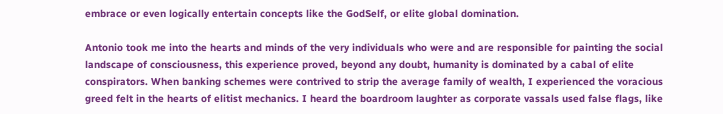embrace or even logically entertain concepts like the GodSelf, or elite global domination.

Antonio took me into the hearts and minds of the very individuals who were and are responsible for painting the social landscape of consciousness, this experience proved, beyond any doubt, humanity is dominated by a cabal of elite conspirators. When banking schemes were contrived to strip the average family of wealth, I experienced the voracious greed felt in the hearts of elitist mechanics. I heard the boardroom laughter as corporate vassals used false flags, like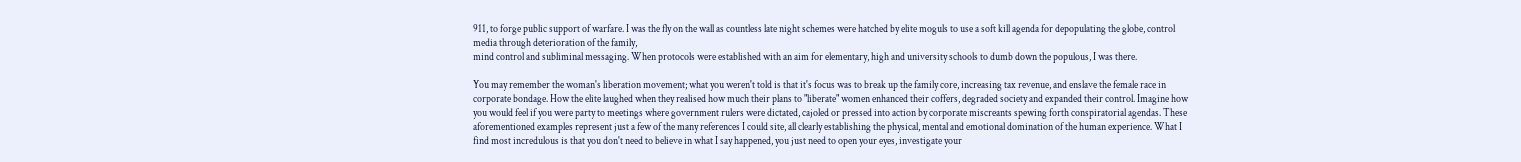911, to forge public support of warfare. I was the fly on the wall as countless late night schemes were hatched by elite moguls to use a soft kill agenda for depopulating the globe, control media through deterioration of the family,
mind control and subliminal messaging. When protocols were established with an aim for elementary, high and university schools to dumb down the populous, I was there.

You may remember the woman's liberation movement; what you weren't told is that it's focus was to break up the family core, increasing tax revenue, and enslave the female race in corporate bondage. How the elite laughed when they realised how much their plans to "liberate" women enhanced their coffers, degraded society and expanded their control. Imagine how you would feel if you were party to meetings where government rulers were dictated, cajoled or pressed into action by corporate miscreants spewing forth conspiratorial agendas. These aforementioned examples represent just a few of the many references I could site, all clearly establishing the physical, mental and emotional domination of the human experience. What I find most incredulous is that you don't need to believe in what I say happened, you just need to open your eyes, investigate your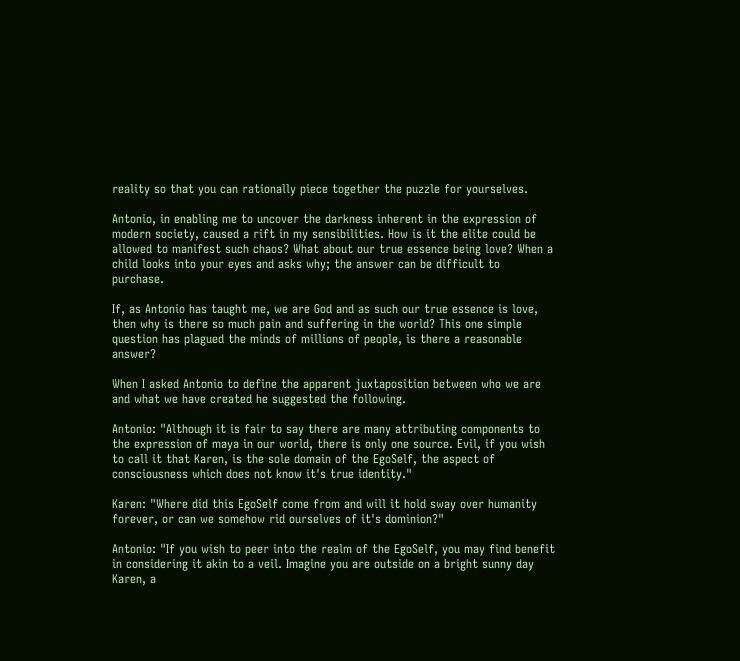reality so that you can rationally piece together the puzzle for yourselves.

Antonio, in enabling me to uncover the darkness inherent in the expression of modern society, caused a rift in my sensibilities. How is it the elite could be allowed to manifest such chaos? What about our true essence being love? When a child looks into your eyes and asks why; the answer can be difficult to purchase.

If, as Antonio has taught me, we are God and as such our true essence is love, then why is there so much pain and suffering in the world? This one simple question has plagued the minds of millions of people, is there a reasonable answer?

When I asked Antonio to define the apparent juxtaposition between who we are and what we have created he suggested the following.

Antonio: "Although it is fair to say there are many attributing components to the expression of maya in our world, there is only one source. Evil, if you wish to call it that Karen, is the sole domain of the EgoSelf, the aspect of consciousness which does not know it's true identity."

Karen: "Where did this EgoSelf come from and will it hold sway over humanity forever, or can we somehow rid ourselves of it's dominion?"

Antonio: "If you wish to peer into the realm of the EgoSelf, you may find benefit in considering it akin to a veil. Imagine you are outside on a bright sunny day Karen, a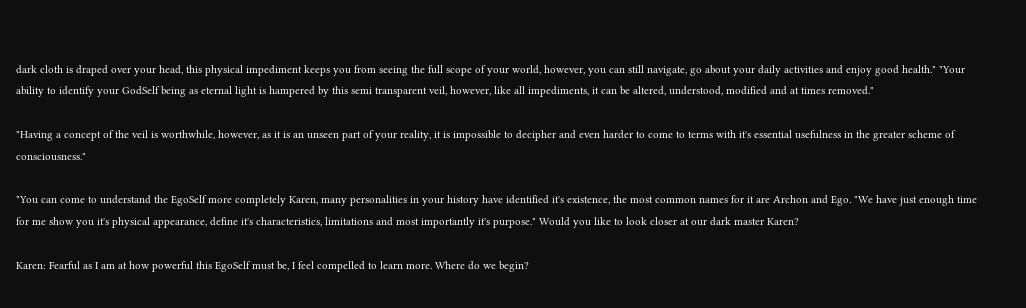dark cloth is draped over your head, this physical impediment keeps you from seeing the full scope of your world, however, you can still navigate, go about your daily activities and enjoy good health." "Your ability to identify your GodSelf being as eternal light is hampered by this semi transparent veil, however, like all impediments, it can be altered, understood, modified and at times removed."

"Having a concept of the veil is worthwhile, however, as it is an unseen part of your reality, it is impossible to decipher and even harder to come to terms with it's essential usefulness in the greater scheme of consciousness."

"You can come to understand the EgoSelf more completely Karen, many personalities in your history have identified it's existence, the most common names for it are Archon and Ego. "We have just enough time for me show you it's physical appearance, define it's characteristics, limitations and most importantly it's purpose." Would you like to look closer at our dark master Karen?

Karen: Fearful as I am at how powerful this EgoSelf must be, I feel compelled to learn more. Where do we begin?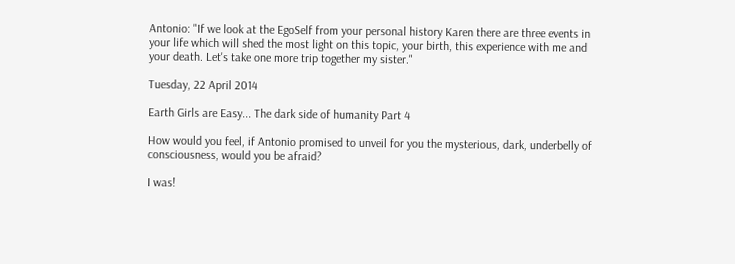Antonio: "If we look at the EgoSelf from your personal history Karen there are three events in your life which will shed the most light on this topic, your birth, this experience with me and your death. Let's take one more trip together my sister."

Tuesday, 22 April 2014

Earth Girls are Easy... The dark side of humanity Part 4

How would you feel, if Antonio promised to unveil for you the mysterious, dark, underbelly of consciousness, would you be afraid?

I was!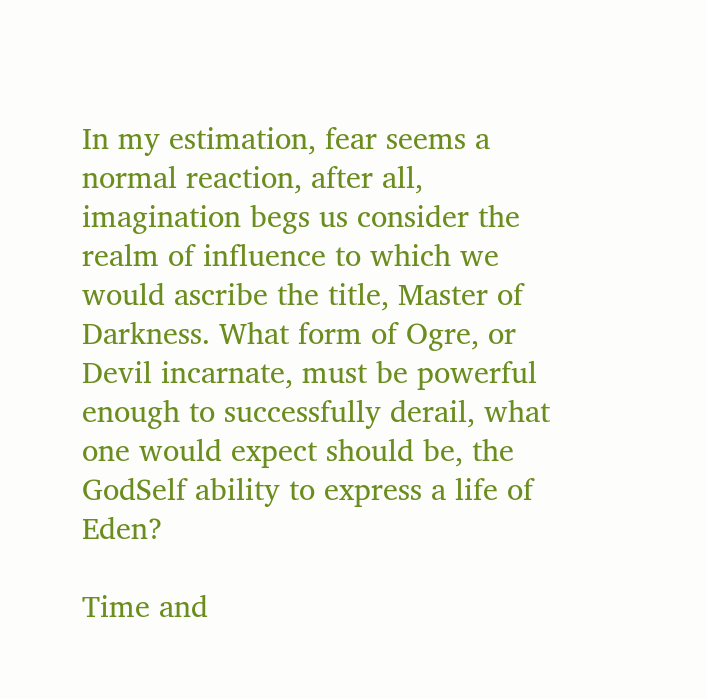In my estimation, fear seems a normal reaction, after all, imagination begs us consider the realm of influence to which we would ascribe the title, Master of Darkness. What form of Ogre, or Devil incarnate, must be powerful enough to successfully derail, what one would expect should be, the GodSelf ability to express a life of Eden?

Time and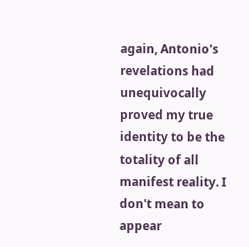again, Antonio's revelations had unequivocally proved my true identity to be the totality of all manifest reality. I don't mean to appear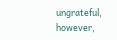ungrateful, however,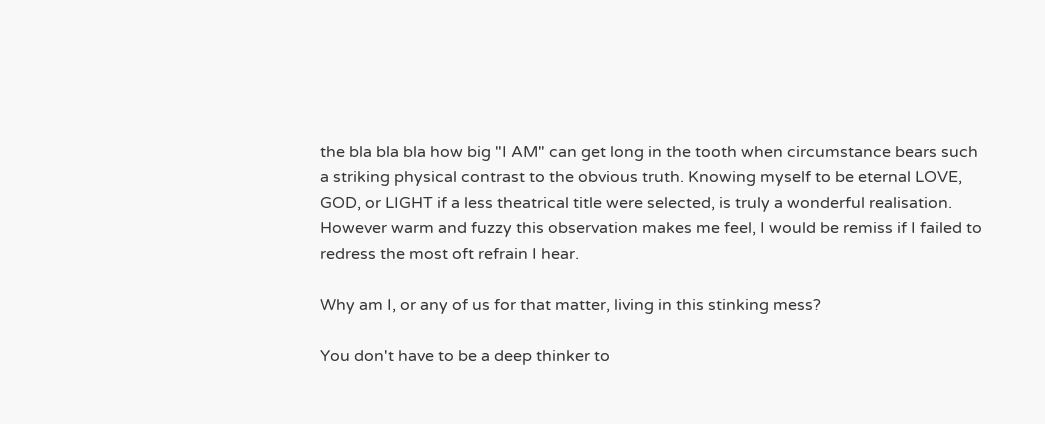the bla bla bla how big "I AM" can get long in the tooth when circumstance bears such a striking physical contrast to the obvious truth. Knowing myself to be eternal LOVE, GOD, or LIGHT if a less theatrical title were selected, is truly a wonderful realisation. However warm and fuzzy this observation makes me feel, I would be remiss if I failed to redress the most oft refrain I hear.

Why am I, or any of us for that matter, living in this stinking mess?

You don't have to be a deep thinker to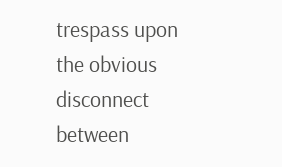trespass upon the obvious disconnect between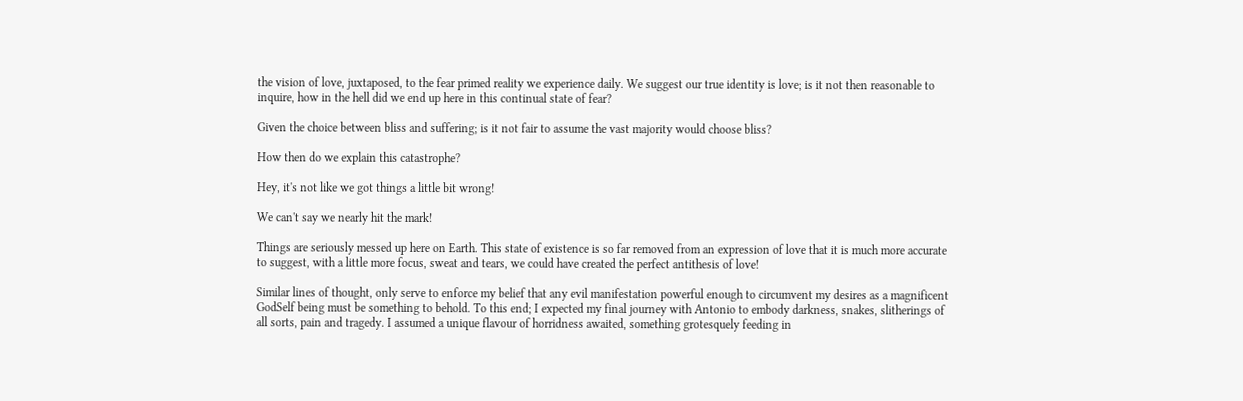the vision of love, juxtaposed, to the fear primed reality we experience daily. We suggest our true identity is love; is it not then reasonable to inquire, how in the hell did we end up here in this continual state of fear?

Given the choice between bliss and suffering; is it not fair to assume the vast majority would choose bliss?

How then do we explain this catastrophe?

Hey, it's not like we got things a little bit wrong!

We can't say we nearly hit the mark!

Things are seriously messed up here on Earth. This state of existence is so far removed from an expression of love that it is much more accurate to suggest, with a little more focus, sweat and tears, we could have created the perfect antithesis of love!

Similar lines of thought, only serve to enforce my belief that any evil manifestation powerful enough to circumvent my desires as a magnificent GodSelf being must be something to behold. To this end; I expected my final journey with Antonio to embody darkness, snakes, slitherings of all sorts, pain and tragedy. I assumed a unique flavour of horridness awaited, something grotesquely feeding in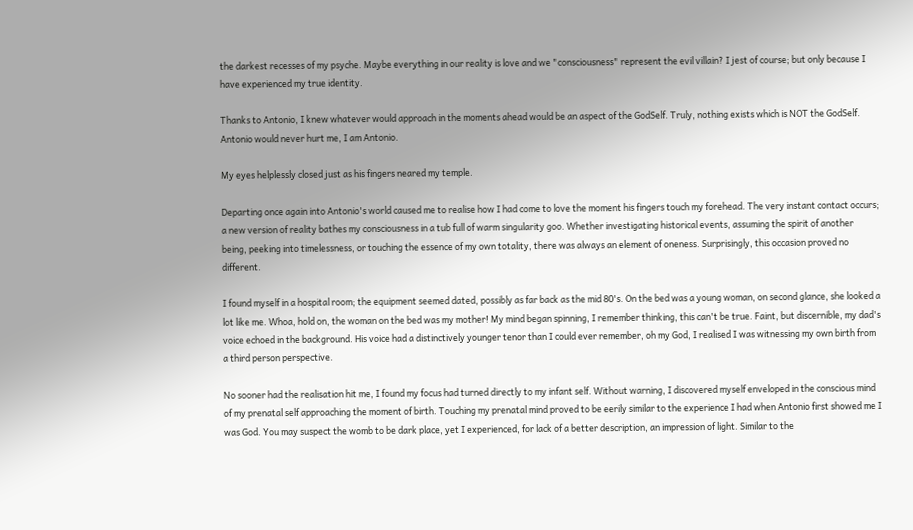the darkest recesses of my psyche. Maybe everything in our reality is love and we "consciousness" represent the evil villain? I jest of course; but only because I have experienced my true identity.

Thanks to Antonio, I knew whatever would approach in the moments ahead would be an aspect of the GodSelf. Truly, nothing exists which is NOT the GodSelf. Antonio would never hurt me, I am Antonio.

My eyes helplessly closed just as his fingers neared my temple.

Departing once again into Antonio's world caused me to realise how I had come to love the moment his fingers touch my forehead. The very instant contact occurs; a new version of reality bathes my consciousness in a tub full of warm singularity goo. Whether investigating historical events, assuming the spirit of another being, peeking into timelessness, or touching the essence of my own totality, there was always an element of oneness. Surprisingly, this occasion proved no different.

I found myself in a hospital room; the equipment seemed dated, possibly as far back as the mid 80's. On the bed was a young woman, on second glance, she looked a lot like me. Whoa, hold on, the woman on the bed was my mother! My mind began spinning, I remember thinking, this can't be true. Faint, but discernible, my dad's voice echoed in the background. His voice had a distinctively younger tenor than I could ever remember, oh my God, I realised I was witnessing my own birth from a third person perspective.

No sooner had the realisation hit me, I found my focus had turned directly to my infant self. Without warning, I discovered myself enveloped in the conscious mind of my prenatal self approaching the moment of birth. Touching my prenatal mind proved to be eerily similar to the experience I had when Antonio first showed me I was God. You may suspect the womb to be dark place, yet I experienced, for lack of a better description, an impression of light. Similar to the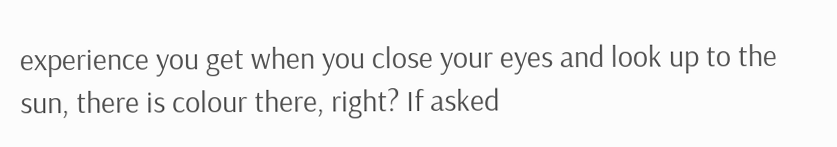experience you get when you close your eyes and look up to the sun, there is colour there, right? If asked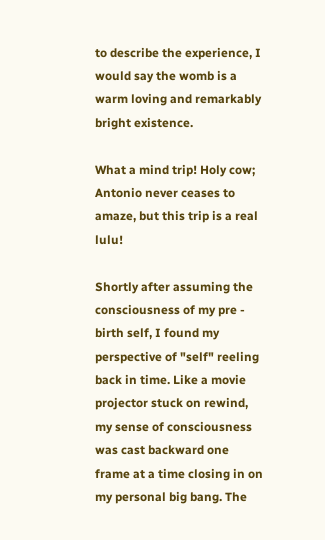to describe the experience, I would say the womb is a warm loving and remarkably bright existence.

What a mind trip! Holy cow; Antonio never ceases to amaze, but this trip is a real lulu!

Shortly after assuming the consciousness of my pre - birth self, I found my perspective of "self" reeling back in time. Like a movie projector stuck on rewind, my sense of consciousness was cast backward one frame at a time closing in on my personal big bang. The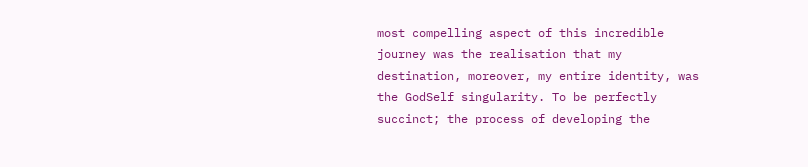most compelling aspect of this incredible journey was the realisation that my destination, moreover, my entire identity, was the GodSelf singularity. To be perfectly succinct; the process of developing the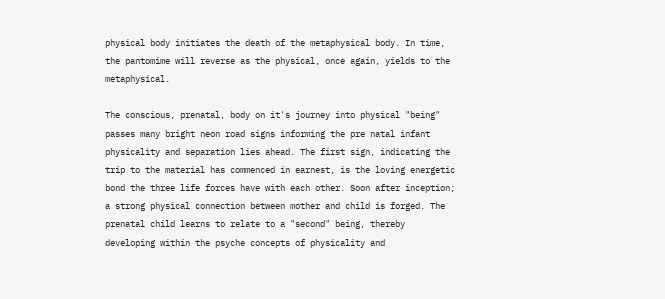physical body initiates the death of the metaphysical body. In time, the pantomime will reverse as the physical, once again, yields to the metaphysical.

The conscious, prenatal, body on it's journey into physical "being" passes many bright neon road signs informing the pre natal infant physicality and separation lies ahead. The first sign, indicating the trip to the material has commenced in earnest, is the loving energetic bond the three life forces have with each other. Soon after inception; a strong physical connection between mother and child is forged. The prenatal child learns to relate to a "second" being, thereby developing within the psyche concepts of physicality and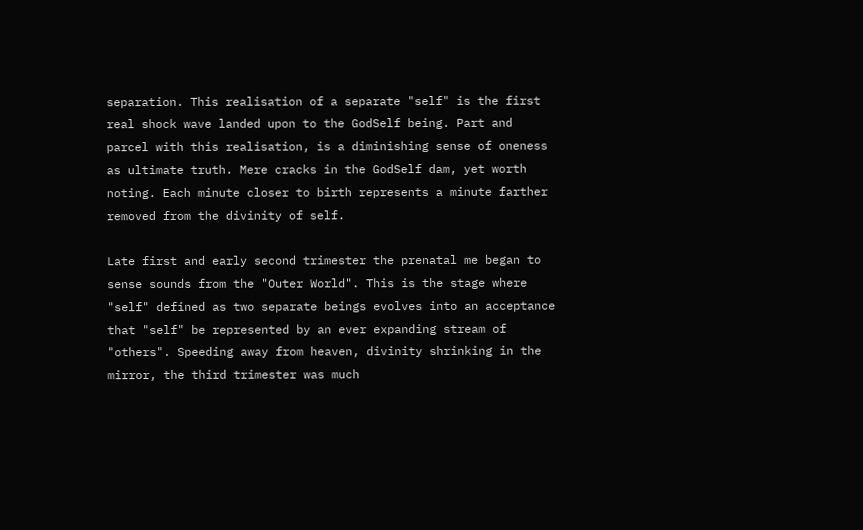separation. This realisation of a separate "self" is the first real shock wave landed upon to the GodSelf being. Part and parcel with this realisation, is a diminishing sense of oneness as ultimate truth. Mere cracks in the GodSelf dam, yet worth noting. Each minute closer to birth represents a minute farther removed from the divinity of self.

Late first and early second trimester the prenatal me began to sense sounds from the "Outer World". This is the stage where "self" defined as two separate beings evolves into an acceptance that "self" be represented by an ever expanding stream of "others". Speeding away from heaven, divinity shrinking in the mirror, the third trimester was much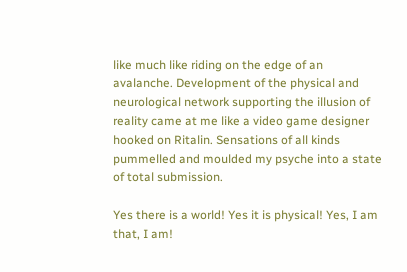like much like riding on the edge of an avalanche. Development of the physical and neurological network supporting the illusion of reality came at me like a video game designer hooked on Ritalin. Sensations of all kinds pummelled and moulded my psyche into a state of total submission.

Yes there is a world! Yes it is physical! Yes, I am that, I am!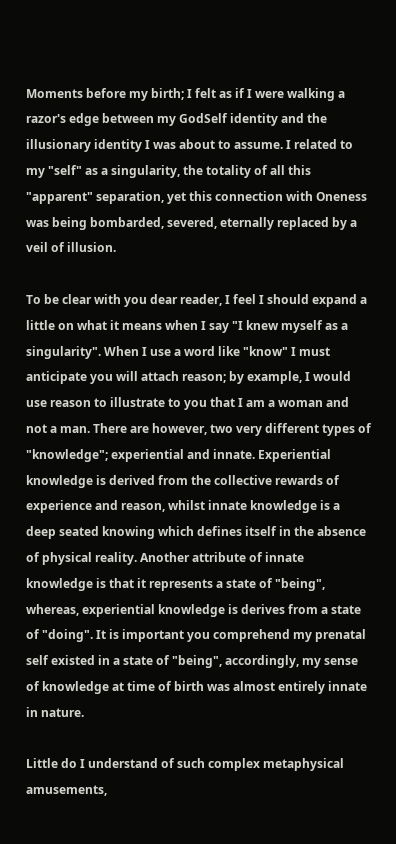Moments before my birth; I felt as if I were walking a razor's edge between my GodSelf identity and the illusionary identity I was about to assume. I related to my "self" as a singularity, the totality of all this "apparent" separation, yet this connection with Oneness was being bombarded, severed, eternally replaced by a veil of illusion.

To be clear with you dear reader, I feel I should expand a little on what it means when I say "I knew myself as a singularity". When I use a word like "know" I must anticipate you will attach reason; by example, I would use reason to illustrate to you that I am a woman and not a man. There are however, two very different types of "knowledge"; experiential and innate. Experiential knowledge is derived from the collective rewards of experience and reason, whilst innate knowledge is a deep seated knowing which defines itself in the absence of physical reality. Another attribute of innate knowledge is that it represents a state of "being", whereas, experiential knowledge is derives from a state of "doing". It is important you comprehend my prenatal self existed in a state of "being", accordingly, my sense of knowledge at time of birth was almost entirely innate in nature.

Little do I understand of such complex metaphysical amusements,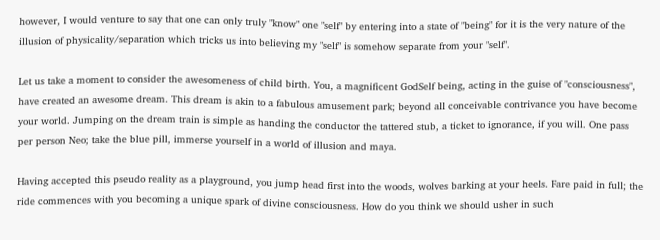however, I would venture to say that one can only truly "know" one "self" by entering into a state of "being" for it is the very nature of the illusion of physicality/separation which tricks us into believing my "self" is somehow separate from your "self".

Let us take a moment to consider the awesomeness of child birth. You, a magnificent GodSelf being, acting in the guise of "consciousness", have created an awesome dream. This dream is akin to a fabulous amusement park; beyond all conceivable contrivance you have become your world. Jumping on the dream train is simple as handing the conductor the tattered stub, a ticket to ignorance, if you will. One pass per person Neo; take the blue pill, immerse yourself in a world of illusion and maya.

Having accepted this pseudo reality as a playground, you jump head first into the woods, wolves barking at your heels. Fare paid in full; the ride commences with you becoming a unique spark of divine consciousness. How do you think we should usher in such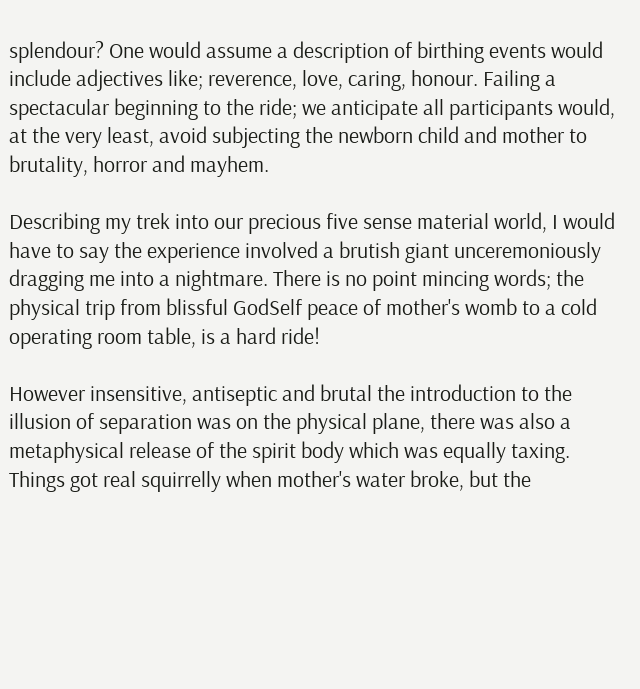splendour? One would assume a description of birthing events would include adjectives like; reverence, love, caring, honour. Failing a spectacular beginning to the ride; we anticipate all participants would, at the very least, avoid subjecting the newborn child and mother to brutality, horror and mayhem.

Describing my trek into our precious five sense material world, I would have to say the experience involved a brutish giant unceremoniously dragging me into a nightmare. There is no point mincing words; the physical trip from blissful GodSelf peace of mother's womb to a cold operating room table, is a hard ride!

However insensitive, antiseptic and brutal the introduction to the illusion of separation was on the physical plane, there was also a metaphysical release of the spirit body which was equally taxing. Things got real squirrelly when mother's water broke, but the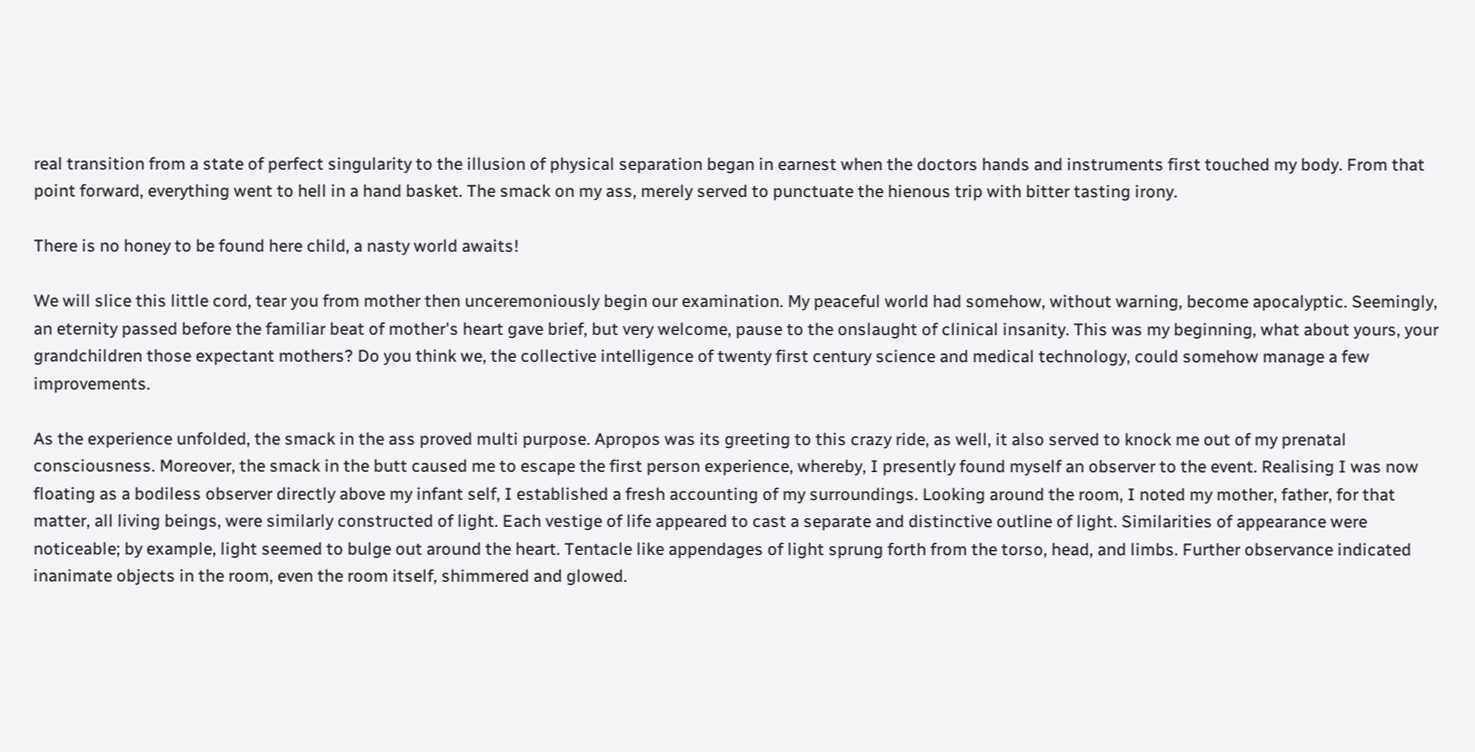real transition from a state of perfect singularity to the illusion of physical separation began in earnest when the doctors hands and instruments first touched my body. From that point forward, everything went to hell in a hand basket. The smack on my ass, merely served to punctuate the hienous trip with bitter tasting irony.

There is no honey to be found here child, a nasty world awaits!

We will slice this little cord, tear you from mother then unceremoniously begin our examination. My peaceful world had somehow, without warning, become apocalyptic. Seemingly, an eternity passed before the familiar beat of mother's heart gave brief, but very welcome, pause to the onslaught of clinical insanity. This was my beginning, what about yours, your grandchildren those expectant mothers? Do you think we, the collective intelligence of twenty first century science and medical technology, could somehow manage a few improvements.

As the experience unfolded, the smack in the ass proved multi purpose. Apropos was its greeting to this crazy ride, as well, it also served to knock me out of my prenatal consciousness. Moreover, the smack in the butt caused me to escape the first person experience, whereby, I presently found myself an observer to the event. Realising I was now floating as a bodiless observer directly above my infant self, I established a fresh accounting of my surroundings. Looking around the room, I noted my mother, father, for that matter, all living beings, were similarly constructed of light. Each vestige of life appeared to cast a separate and distinctive outline of light. Similarities of appearance were noticeable; by example, light seemed to bulge out around the heart. Tentacle like appendages of light sprung forth from the torso, head, and limbs. Further observance indicated inanimate objects in the room, even the room itself, shimmered and glowed.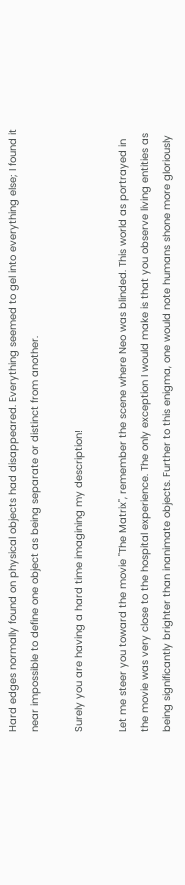Hard edges normally found on physical objects had disappeared. Everything seemed to gel into everything else; I found it near impossible to define one object as being separate or distinct from another.

Surely you are having a hard time imagining my description!

Let me steer you toward the movie "The Matrix", remember the scene where Neo was blinded. This world as portrayed in the movie was very close to the hospital experience. The only exception I would make is that you observe living entities as being significantly brighter than inanimate objects. Further to this enigma, one would note humans shone more gloriously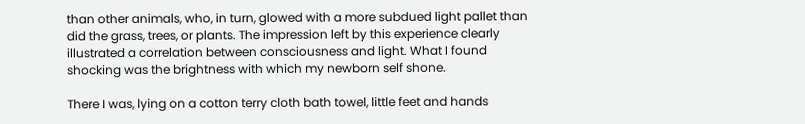than other animals, who, in turn, glowed with a more subdued light pallet than did the grass, trees, or plants. The impression left by this experience clearly illustrated a correlation between consciousness and light. What I found shocking was the brightness with which my newborn self shone.

There I was, lying on a cotton terry cloth bath towel, little feet and hands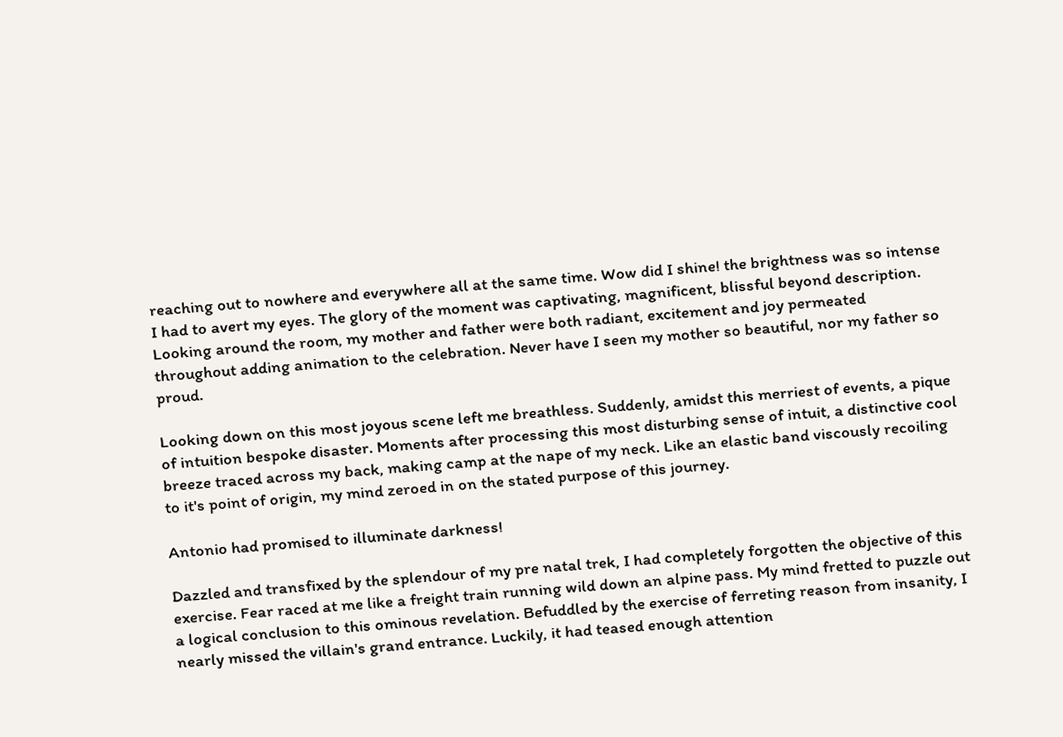reaching out to nowhere and everywhere all at the same time. Wow did I shine! the brightness was so intense I had to avert my eyes. The glory of the moment was captivating, magnificent, blissful beyond description. Looking around the room, my mother and father were both radiant, excitement and joy permeated throughout adding animation to the celebration. Never have I seen my mother so beautiful, nor my father so proud.

Looking down on this most joyous scene left me breathless. Suddenly, amidst this merriest of events, a pique of intuition bespoke disaster. Moments after processing this most disturbing sense of intuit, a distinctive cool breeze traced across my back, making camp at the nape of my neck. Like an elastic band viscously recoiling to it's point of origin, my mind zeroed in on the stated purpose of this journey.

Antonio had promised to illuminate darkness!

Dazzled and transfixed by the splendour of my pre natal trek, I had completely forgotten the objective of this exercise. Fear raced at me like a freight train running wild down an alpine pass. My mind fretted to puzzle out a logical conclusion to this ominous revelation. Befuddled by the exercise of ferreting reason from insanity, I nearly missed the villain's grand entrance. Luckily, it had teased enough attention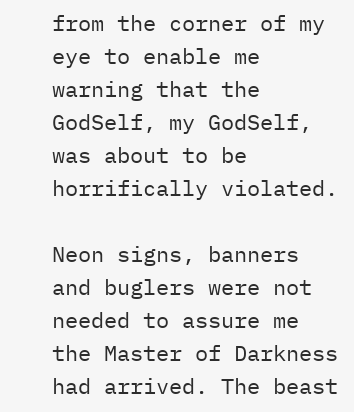from the corner of my eye to enable me warning that the GodSelf, my GodSelf, was about to be horrifically violated.

Neon signs, banners and buglers were not needed to assure me the Master of Darkness had arrived. The beast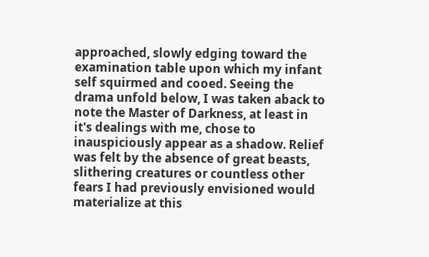approached, slowly edging toward the examination table upon which my infant self squirmed and cooed. Seeing the drama unfold below, I was taken aback to note the Master of Darkness, at least in it's dealings with me, chose to inauspiciously appear as a shadow. Relief was felt by the absence of great beasts, slithering creatures or countless other fears I had previously envisioned would materialize at this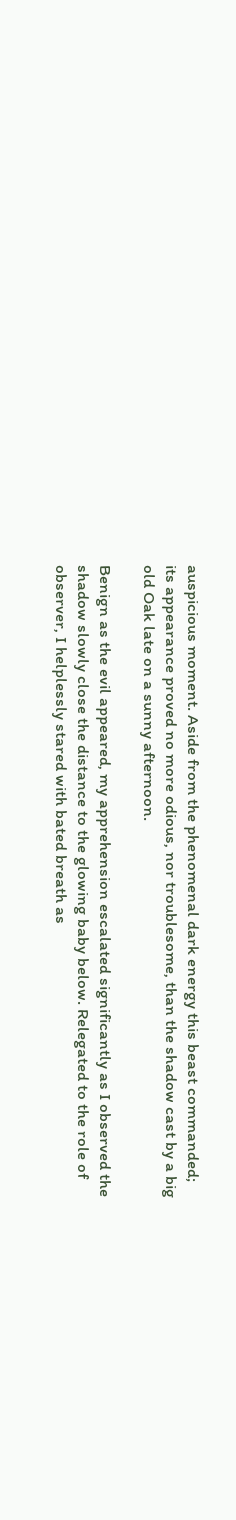auspicious moment. Aside from the phenomenal dark energy this beast commanded; its appearance proved no more odious, nor troublesome, than the shadow cast by a big old Oak late on a sunny afternoon.

Benign as the evil appeared, my apprehension escalated significantly as I observed the shadow slowly close the distance to the glowing baby below. Relegated to the role of observer, I helplessly stared with bated breath as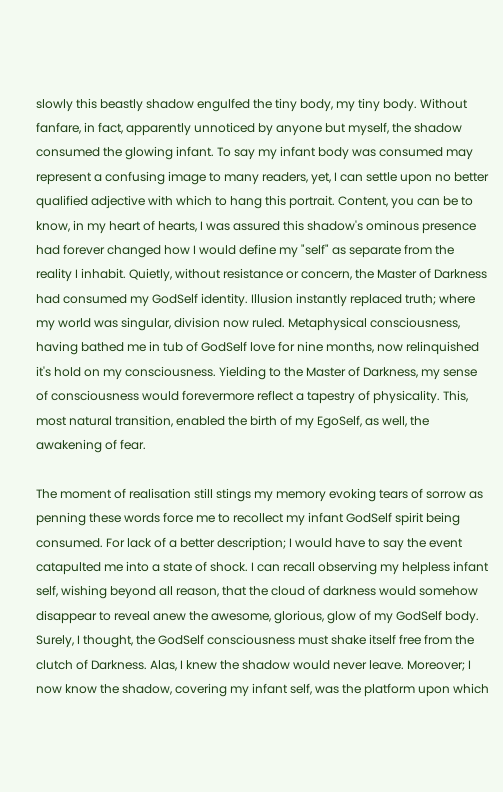slowly this beastly shadow engulfed the tiny body, my tiny body. Without fanfare, in fact, apparently unnoticed by anyone but myself, the shadow consumed the glowing infant. To say my infant body was consumed may represent a confusing image to many readers, yet, I can settle upon no better qualified adjective with which to hang this portrait. Content, you can be to know, in my heart of hearts, I was assured this shadow's ominous presence had forever changed how I would define my "self" as separate from the reality I inhabit. Quietly, without resistance or concern, the Master of Darkness had consumed my GodSelf identity. Illusion instantly replaced truth; where my world was singular, division now ruled. Metaphysical consciousness, having bathed me in tub of GodSelf love for nine months, now relinquished it's hold on my consciousness. Yielding to the Master of Darkness, my sense of consciousness would forevermore reflect a tapestry of physicality. This, most natural transition, enabled the birth of my EgoSelf, as well, the awakening of fear.

The moment of realisation still stings my memory evoking tears of sorrow as penning these words force me to recollect my infant GodSelf spirit being consumed. For lack of a better description; I would have to say the event catapulted me into a state of shock. I can recall observing my helpless infant self, wishing beyond all reason, that the cloud of darkness would somehow disappear to reveal anew the awesome, glorious, glow of my GodSelf body. Surely, I thought, the GodSelf consciousness must shake itself free from the clutch of Darkness. Alas, I knew the shadow would never leave. Moreover; I now know the shadow, covering my infant self, was the platform upon which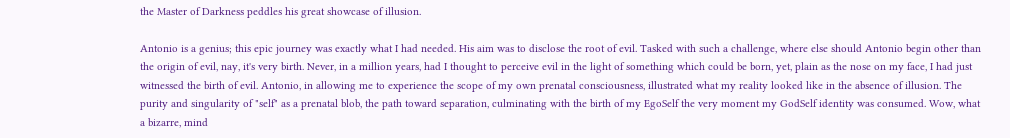the Master of Darkness peddles his great showcase of illusion.

Antonio is a genius; this epic journey was exactly what I had needed. His aim was to disclose the root of evil. Tasked with such a challenge, where else should Antonio begin other than the origin of evil, nay, it's very birth. Never, in a million years, had I thought to perceive evil in the light of something which could be born, yet, plain as the nose on my face, I had just witnessed the birth of evil. Antonio, in allowing me to experience the scope of my own prenatal consciousness, illustrated what my reality looked like in the absence of illusion. The purity and singularity of "self" as a prenatal blob, the path toward separation, culminating with the birth of my EgoSelf the very moment my GodSelf identity was consumed. Wow, what a bizarre, mind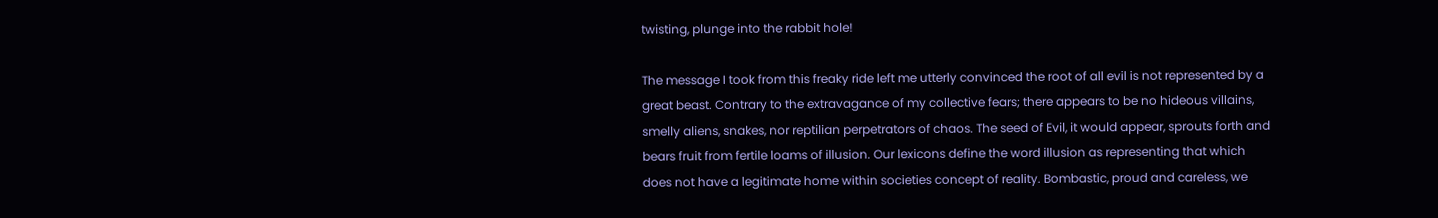twisting, plunge into the rabbit hole!

The message I took from this freaky ride left me utterly convinced the root of all evil is not represented by a great beast. Contrary to the extravagance of my collective fears; there appears to be no hideous villains, smelly aliens, snakes, nor reptilian perpetrators of chaos. The seed of Evil, it would appear, sprouts forth and bears fruit from fertile loams of illusion. Our lexicons define the word illusion as representing that which does not have a legitimate home within societies concept of reality. Bombastic, proud and careless, we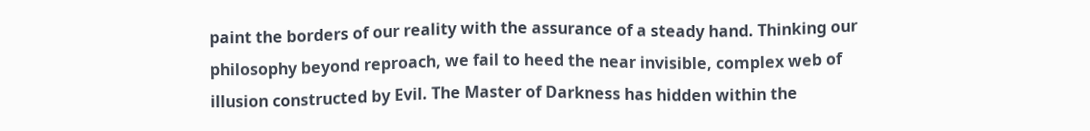paint the borders of our reality with the assurance of a steady hand. Thinking our philosophy beyond reproach, we fail to heed the near invisible, complex web of illusion constructed by Evil. The Master of Darkness has hidden within the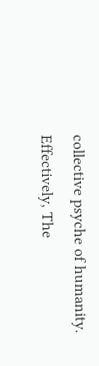collective psyche of humanity. Effectively, The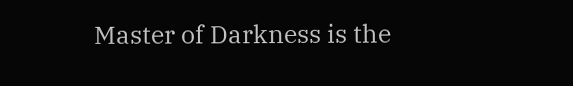Master of Darkness is the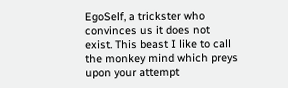EgoSelf, a trickster who convinces us it does not exist. This beast I like to call the monkey mind which preys upon your attempt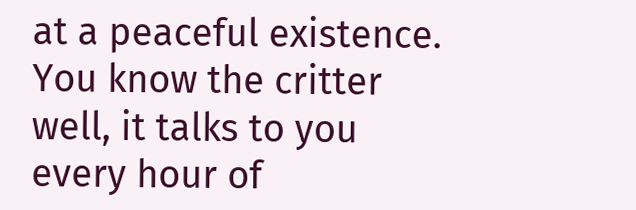at a peaceful existence. You know the critter well, it talks to you every hour of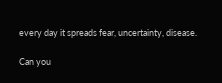every day it spreads fear, uncertainty, disease.

Can you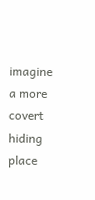imagine a more covert hiding place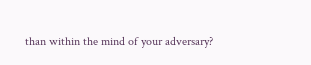than within the mind of your adversary?